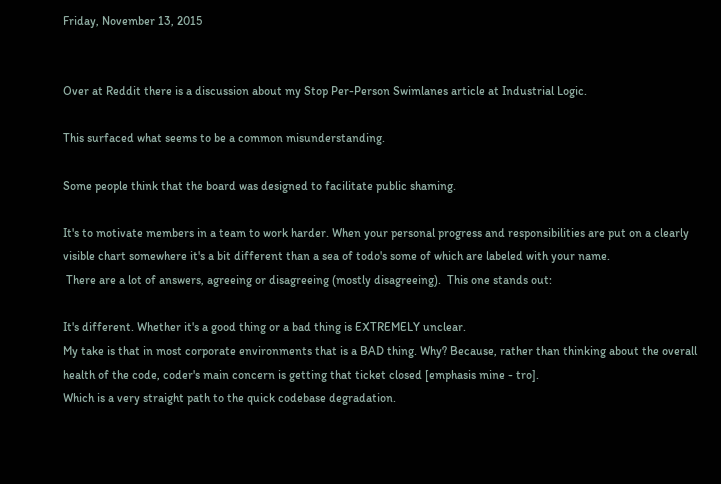Friday, November 13, 2015


Over at Reddit there is a discussion about my Stop Per-Person Swimlanes article at Industrial Logic.

This surfaced what seems to be a common misunderstanding.

Some people think that the board was designed to facilitate public shaming.

It's to motivate members in a team to work harder. When your personal progress and responsibilities are put on a clearly visible chart somewhere it's a bit different than a sea of todo's some of which are labeled with your name.
 There are a lot of answers, agreeing or disagreeing (mostly disagreeing).  This one stands out:

It's different. Whether it's a good thing or a bad thing is EXTREMELY unclear.
My take is that in most corporate environments that is a BAD thing. Why? Because, rather than thinking about the overall health of the code, coder's main concern is getting that ticket closed [emphasis mine - tro].
Which is a very straight path to the quick codebase degradation.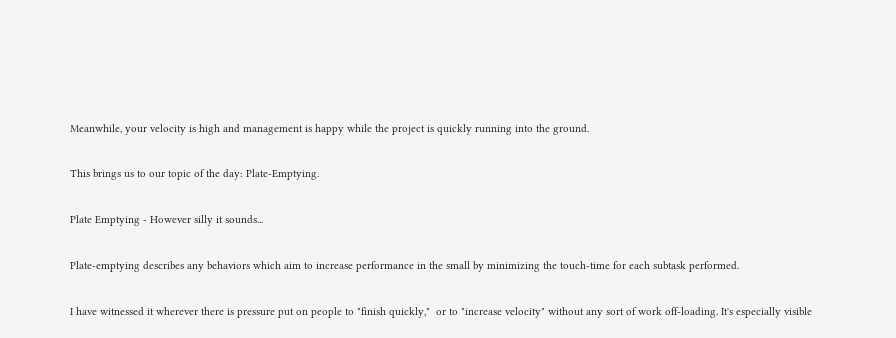Meanwhile, your velocity is high and management is happy while the project is quickly running into the ground.

This brings us to our topic of the day: Plate-Emptying.

Plate Emptying - However silly it sounds...

Plate-emptying describes any behaviors which aim to increase performance in the small by minimizing the touch-time for each subtask performed.

I have witnessed it wherever there is pressure put on people to "finish quickly,"  or to "increase velocity" without any sort of work off-loading. It's especially visible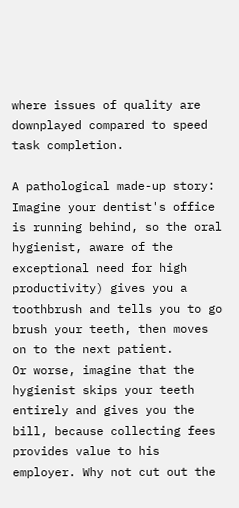where issues of quality are downplayed compared to speed task completion.

A pathological made-up story:
Imagine your dentist's office is running behind, so the oral hygienist, aware of the exceptional need for high productivity) gives you a toothbrush and tells you to go brush your teeth, then moves on to the next patient.
Or worse, imagine that the hygienist skips your teeth entirely and gives you the bill, because collecting fees provides value to his employer. Why not cut out the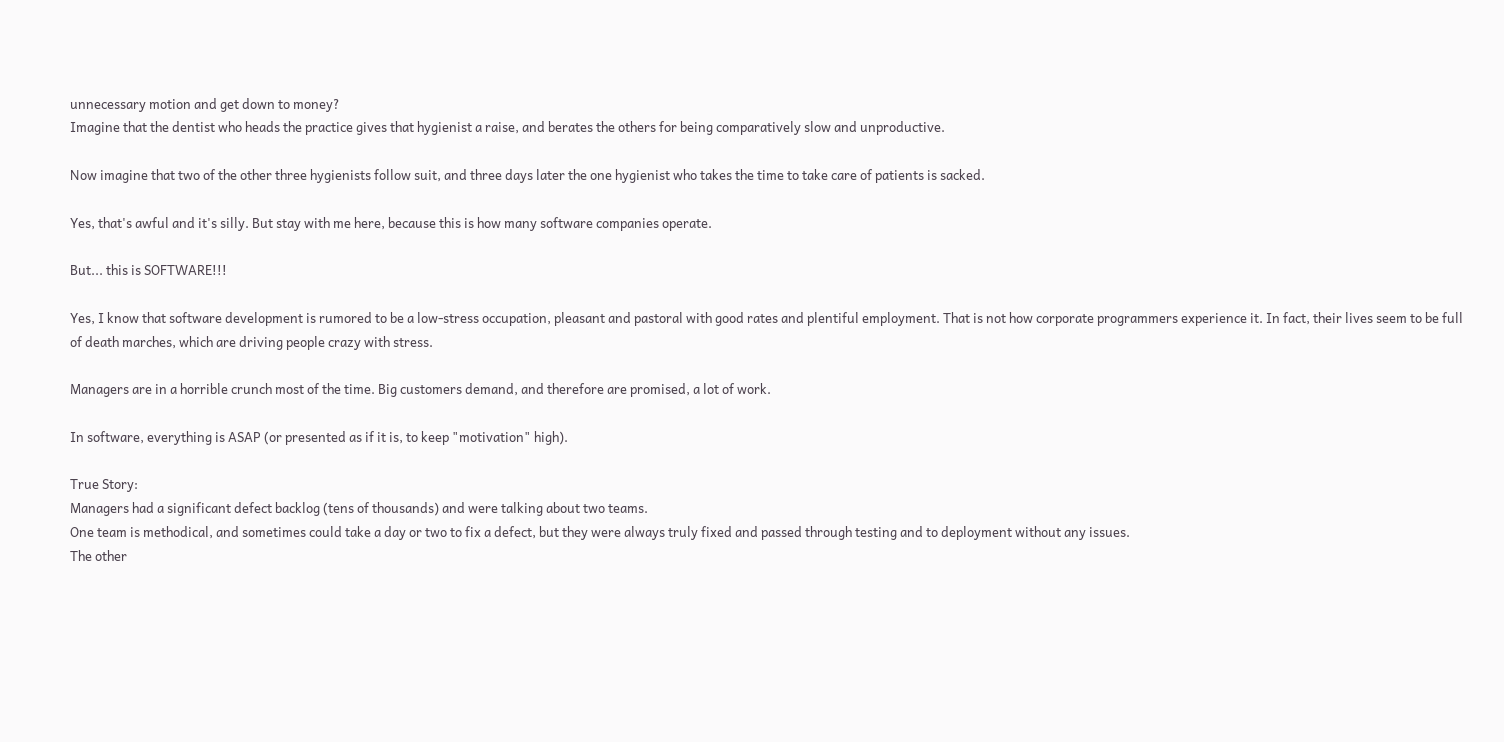unnecessary motion and get down to money?
Imagine that the dentist who heads the practice gives that hygienist a raise, and berates the others for being comparatively slow and unproductive.

Now imagine that two of the other three hygienists follow suit, and three days later the one hygienist who takes the time to take care of patients is sacked.

Yes, that's awful and it's silly. But stay with me here, because this is how many software companies operate.

But... this is SOFTWARE!!!

Yes, I know that software development is rumored to be a low-stress occupation, pleasant and pastoral with good rates and plentiful employment. That is not how corporate programmers experience it. In fact, their lives seem to be full of death marches, which are driving people crazy with stress.

Managers are in a horrible crunch most of the time. Big customers demand, and therefore are promised, a lot of work.

In software, everything is ASAP (or presented as if it is, to keep "motivation" high).

True Story:
Managers had a significant defect backlog (tens of thousands) and were talking about two teams.
One team is methodical, and sometimes could take a day or two to fix a defect, but they were always truly fixed and passed through testing and to deployment without any issues.
The other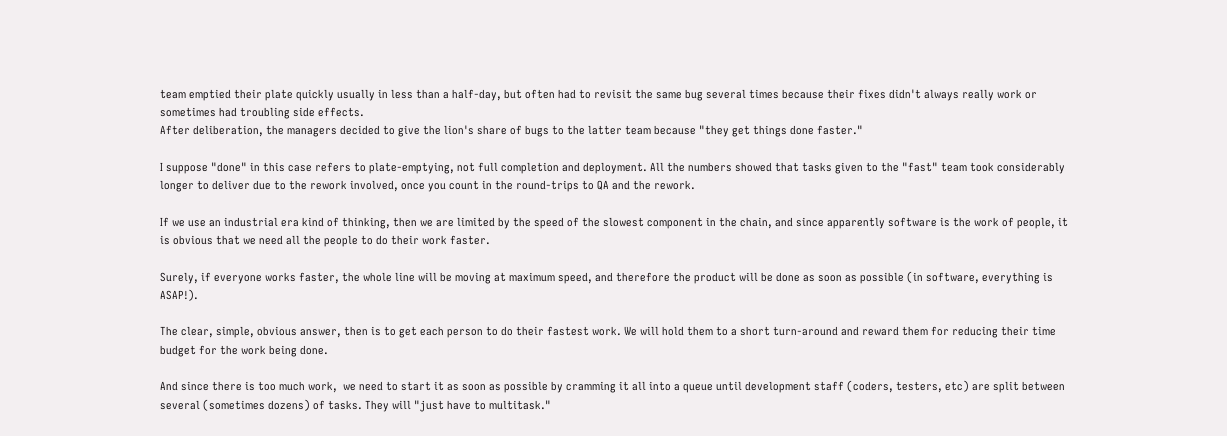team emptied their plate quickly usually in less than a half-day, but often had to revisit the same bug several times because their fixes didn't always really work or sometimes had troubling side effects.
After deliberation, the managers decided to give the lion's share of bugs to the latter team because "they get things done faster."

I suppose "done" in this case refers to plate-emptying, not full completion and deployment. All the numbers showed that tasks given to the "fast" team took considerably longer to deliver due to the rework involved, once you count in the round-trips to QA and the rework.

If we use an industrial era kind of thinking, then we are limited by the speed of the slowest component in the chain, and since apparently software is the work of people, it is obvious that we need all the people to do their work faster.

Surely, if everyone works faster, the whole line will be moving at maximum speed, and therefore the product will be done as soon as possible (in software, everything is ASAP!).

The clear, simple, obvious answer, then is to get each person to do their fastest work. We will hold them to a short turn-around and reward them for reducing their time budget for the work being done.

And since there is too much work,  we need to start it as soon as possible by cramming it all into a queue until development staff (coders, testers, etc) are split between several (sometimes dozens) of tasks. They will "just have to multitask."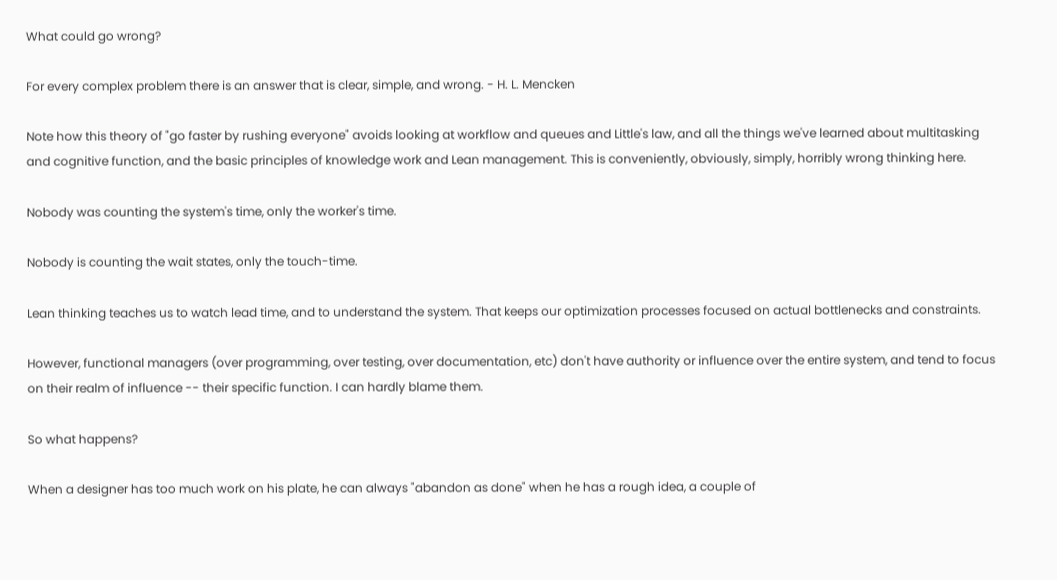What could go wrong?

For every complex problem there is an answer that is clear, simple, and wrong. - H. L. Mencken

Note how this theory of "go faster by rushing everyone" avoids looking at workflow and queues and Little's law, and all the things we've learned about multitasking and cognitive function, and the basic principles of knowledge work and Lean management. This is conveniently, obviously, simply, horribly wrong thinking here.

Nobody was counting the system's time, only the worker's time.

Nobody is counting the wait states, only the touch-time.

Lean thinking teaches us to watch lead time, and to understand the system. That keeps our optimization processes focused on actual bottlenecks and constraints.

However, functional managers (over programming, over testing, over documentation, etc) don't have authority or influence over the entire system, and tend to focus on their realm of influence -- their specific function. I can hardly blame them.

So what happens?

When a designer has too much work on his plate, he can always "abandon as done" when he has a rough idea, a couple of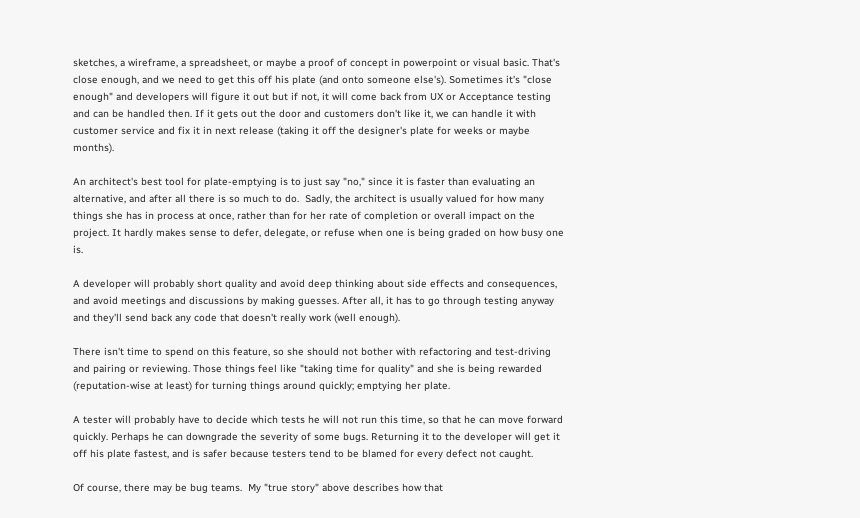sketches, a wireframe, a spreadsheet, or maybe a proof of concept in powerpoint or visual basic. That's close enough, and we need to get this off his plate (and onto someone else's). Sometimes it's "close enough" and developers will figure it out but if not, it will come back from UX or Acceptance testing and can be handled then. If it gets out the door and customers don't like it, we can handle it with customer service and fix it in next release (taking it off the designer's plate for weeks or maybe months).

An architect's best tool for plate-emptying is to just say "no," since it is faster than evaluating an alternative, and after all there is so much to do.  Sadly, the architect is usually valued for how many things she has in process at once, rather than for her rate of completion or overall impact on the project. It hardly makes sense to defer, delegate, or refuse when one is being graded on how busy one is.

A developer will probably short quality and avoid deep thinking about side effects and consequences, and avoid meetings and discussions by making guesses. After all, it has to go through testing anyway and they'll send back any code that doesn't really work (well enough).

There isn't time to spend on this feature, so she should not bother with refactoring and test-driving and pairing or reviewing. Those things feel like "taking time for quality" and she is being rewarded (reputation-wise at least) for turning things around quickly; emptying her plate.

A tester will probably have to decide which tests he will not run this time, so that he can move forward quickly. Perhaps he can downgrade the severity of some bugs. Returning it to the developer will get it off his plate fastest, and is safer because testers tend to be blamed for every defect not caught.

Of course, there may be bug teams.  My "true story" above describes how that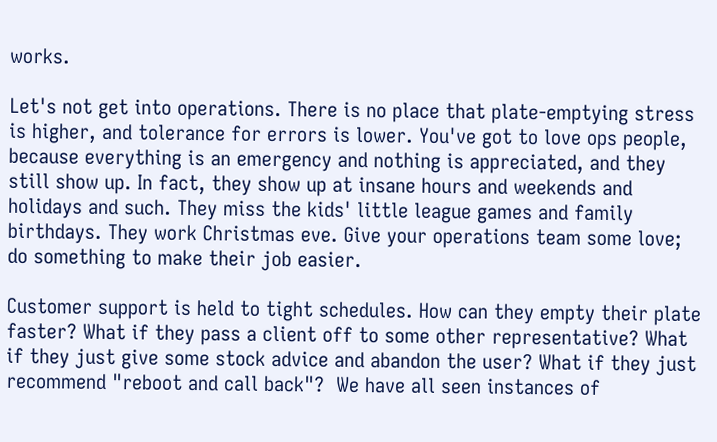works.

Let's not get into operations. There is no place that plate-emptying stress is higher, and tolerance for errors is lower. You've got to love ops people, because everything is an emergency and nothing is appreciated, and they still show up. In fact, they show up at insane hours and weekends and holidays and such. They miss the kids' little league games and family birthdays. They work Christmas eve. Give your operations team some love; do something to make their job easier.

Customer support is held to tight schedules. How can they empty their plate faster? What if they pass a client off to some other representative? What if they just give some stock advice and abandon the user? What if they just recommend "reboot and call back"?  We have all seen instances of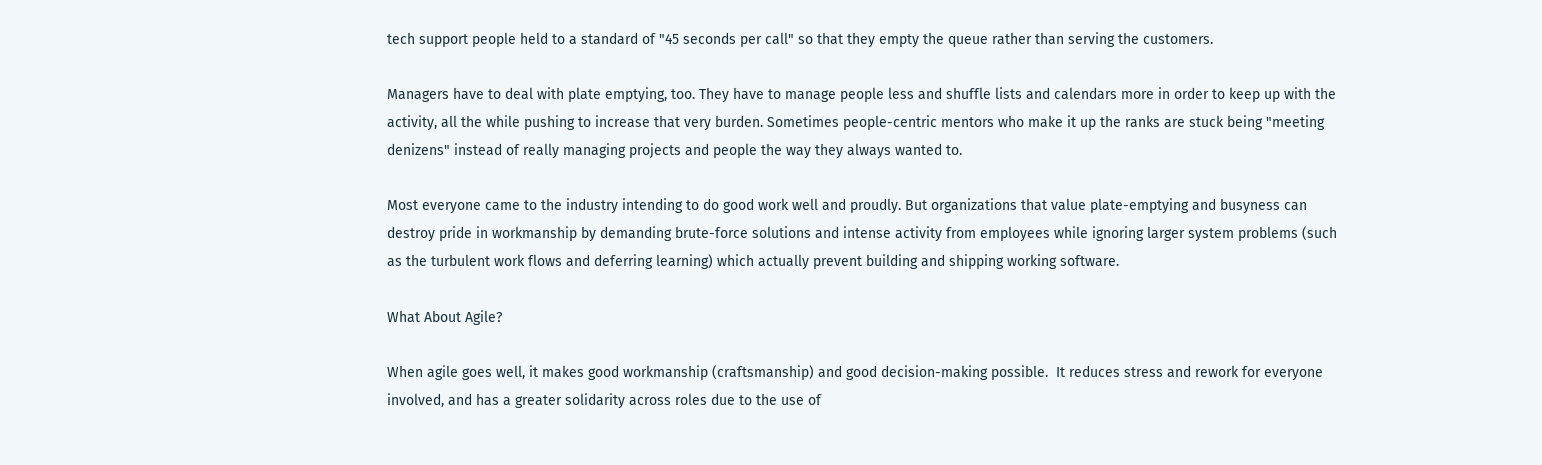tech support people held to a standard of "45 seconds per call" so that they empty the queue rather than serving the customers.

Managers have to deal with plate emptying, too. They have to manage people less and shuffle lists and calendars more in order to keep up with the activity, all the while pushing to increase that very burden. Sometimes people-centric mentors who make it up the ranks are stuck being "meeting denizens" instead of really managing projects and people the way they always wanted to.

Most everyone came to the industry intending to do good work well and proudly. But organizations that value plate-emptying and busyness can destroy pride in workmanship by demanding brute-force solutions and intense activity from employees while ignoring larger system problems (such as the turbulent work flows and deferring learning) which actually prevent building and shipping working software.

What About Agile?

When agile goes well, it makes good workmanship (craftsmanship) and good decision-making possible.  It reduces stress and rework for everyone involved, and has a greater solidarity across roles due to the use of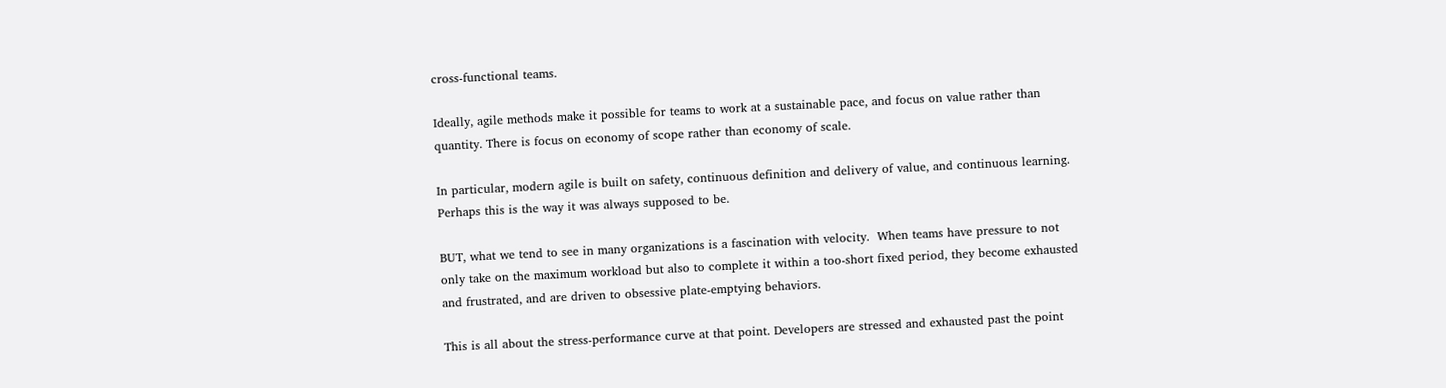cross-functional teams.

Ideally, agile methods make it possible for teams to work at a sustainable pace, and focus on value rather than quantity. There is focus on economy of scope rather than economy of scale.

In particular, modern agile is built on safety, continuous definition and delivery of value, and continuous learning. Perhaps this is the way it was always supposed to be.

BUT, what we tend to see in many organizations is a fascination with velocity.  When teams have pressure to not only take on the maximum workload but also to complete it within a too-short fixed period, they become exhausted and frustrated, and are driven to obsessive plate-emptying behaviors.

This is all about the stress-performance curve at that point. Developers are stressed and exhausted past the point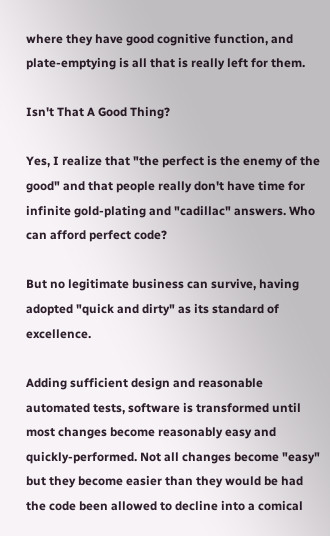where they have good cognitive function, and plate-emptying is all that is really left for them.

Isn't That A Good Thing?

Yes, I realize that "the perfect is the enemy of the good" and that people really don't have time for infinite gold-plating and "cadillac" answers. Who can afford perfect code?

But no legitimate business can survive, having adopted "quick and dirty" as its standard of excellence.

Adding sufficient design and reasonable automated tests, software is transformed until most changes become reasonably easy and quickly-performed. Not all changes become "easy" but they become easier than they would be had the code been allowed to decline into a comical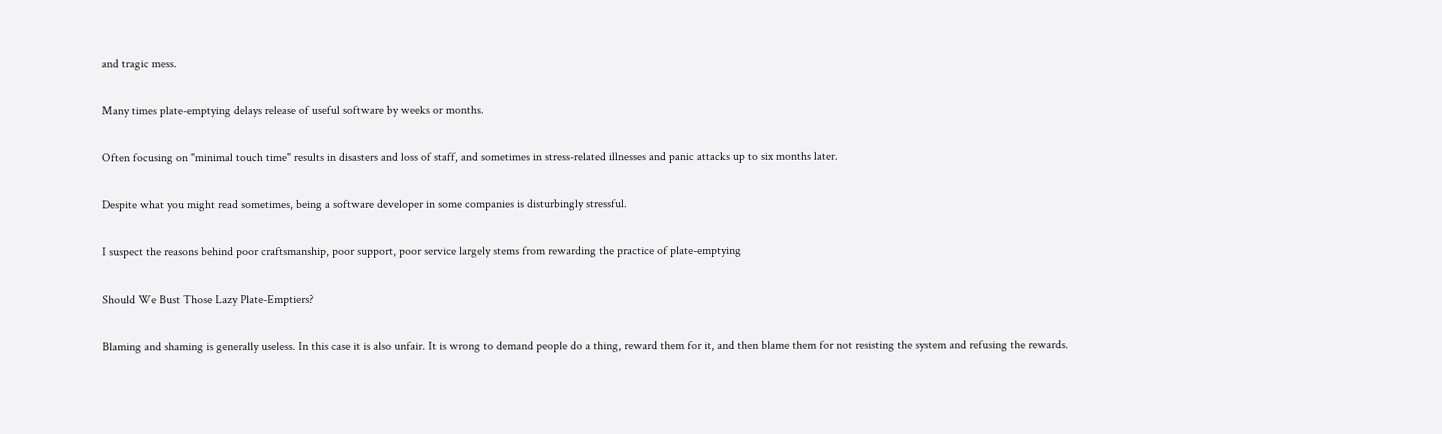and tragic mess.

Many times plate-emptying delays release of useful software by weeks or months.

Often focusing on "minimal touch time" results in disasters and loss of staff, and sometimes in stress-related illnesses and panic attacks up to six months later.

Despite what you might read sometimes, being a software developer in some companies is disturbingly stressful.

I suspect the reasons behind poor craftsmanship, poor support, poor service largely stems from rewarding the practice of plate-emptying

Should We Bust Those Lazy Plate-Emptiers?

Blaming and shaming is generally useless. In this case it is also unfair. It is wrong to demand people do a thing, reward them for it, and then blame them for not resisting the system and refusing the rewards.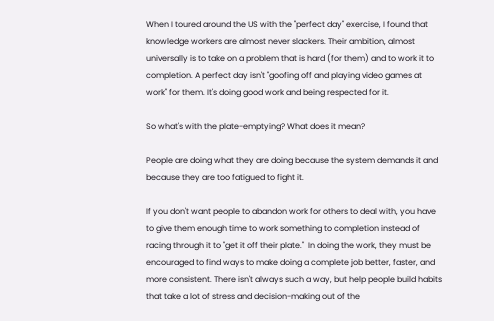When I toured around the US with the "perfect day" exercise, I found that knowledge workers are almost never slackers. Their ambition, almost universally is to take on a problem that is hard (for them) and to work it to completion. A perfect day isn't "goofing off and playing video games at work" for them. It's doing good work and being respected for it.

So what's with the plate-emptying? What does it mean?

People are doing what they are doing because the system demands it and because they are too fatigued to fight it.

If you don't want people to abandon work for others to deal with, you have to give them enough time to work something to completion instead of racing through it to "get it off their plate."  In doing the work, they must be encouraged to find ways to make doing a complete job better, faster, and more consistent. There isn't always such a way, but help people build habits that take a lot of stress and decision-making out of the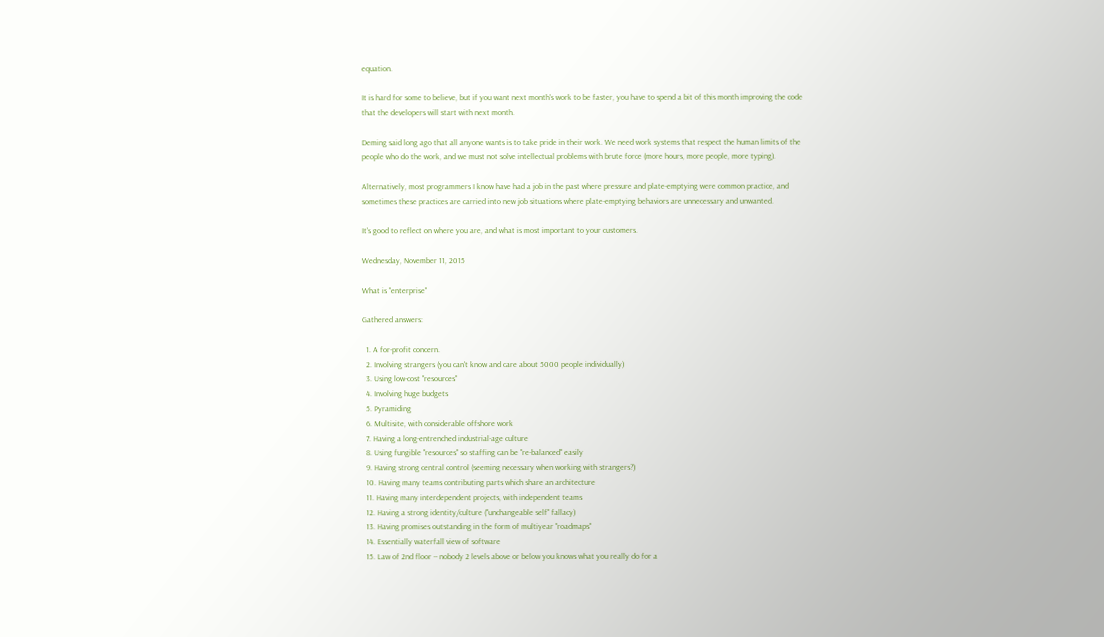equation.

It is hard for some to believe, but if you want next month's work to be faster, you have to spend a bit of this month improving the code that the developers will start with next month.

Deming said long ago that all anyone wants is to take pride in their work. We need work systems that respect the human limits of the people who do the work, and we must not solve intellectual problems with brute force (more hours, more people, more typing).

Alternatively, most programmers I know have had a job in the past where pressure and plate-emptying were common practice, and sometimes these practices are carried into new job situations where plate-emptying behaviors are unnecessary and unwanted.

It's good to reflect on where you are, and what is most important to your customers.

Wednesday, November 11, 2015

What is "enterprise"

Gathered answers:

  1. A for-profit concern.
  2. Involving strangers (you can't know and care about 5000 people individually)
  3. Using low-cost "resources"
  4. Involving huge budgets
  5. Pyramiding
  6. Multisite, with considerable offshore work
  7. Having a long-entrenched industrial-age culture
  8. Using fungible "resources" so staffing can be "re-balanced" easily
  9. Having strong central control (seeming necessary when working with strangers?)
  10. Having many teams contributing parts which share an architecture
  11. Having many interdependent projects, with independent teams
  12. Having a strong identity/culture ("unchangeable self" fallacy)
  13. Having promises outstanding in the form of multiyear "roadmaps"
  14. Essentially waterfall view of software
  15. Law of 2nd floor -- nobody 2 levels above or below you knows what you really do for a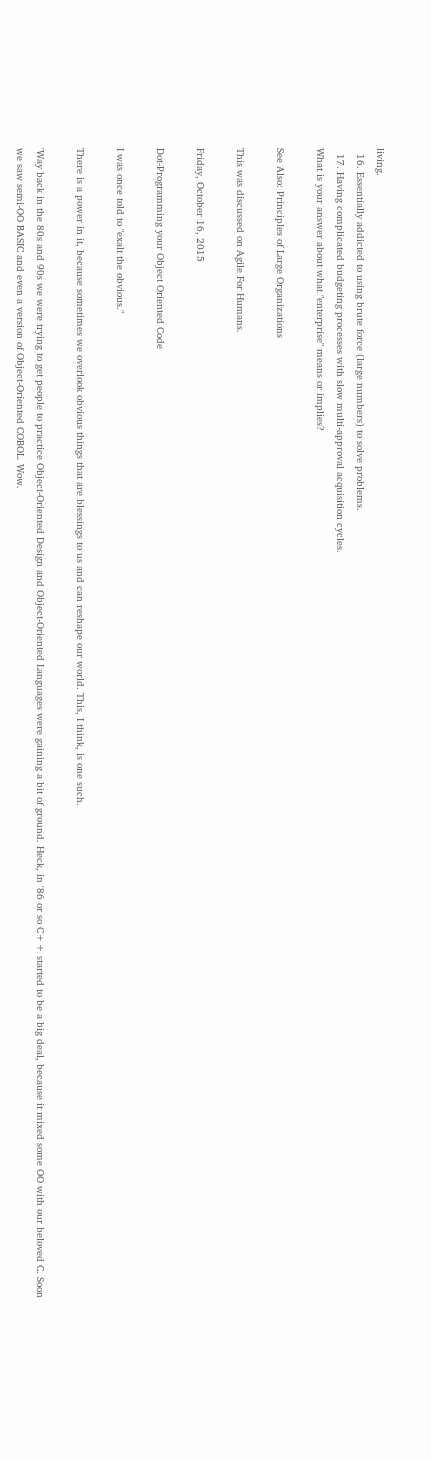living.
  16. Essentially addicted to using brute force (large numbers) to solve problems.
  17. Having complicated budgeting processes with slow multi-approval acquisition cycles.
What is your answer about what "enterprise" means or implies?

See Also: Principles of Large Organizations

This was discussed on Agile For Humans.

Friday, October 16, 2015

Dot-Programming your Object Oriented Code

I was once told to "exalt the obvious."

There is a power in it, because sometimes we overlook obvious things that are blessings to us and can reshape our world. This, I think, is one such.

'Way back in the 80s and 90s we were trying to get people to practice Object-Oriented Design and Object-Oriented Languages were gaining a bit of ground. Heck, in '86 or so C++ started to be a big deal, because it mixed some OO with our beloved C. Soon we saw semi-OO BASIC and even a version of Object-Oriented COBOL. Wow.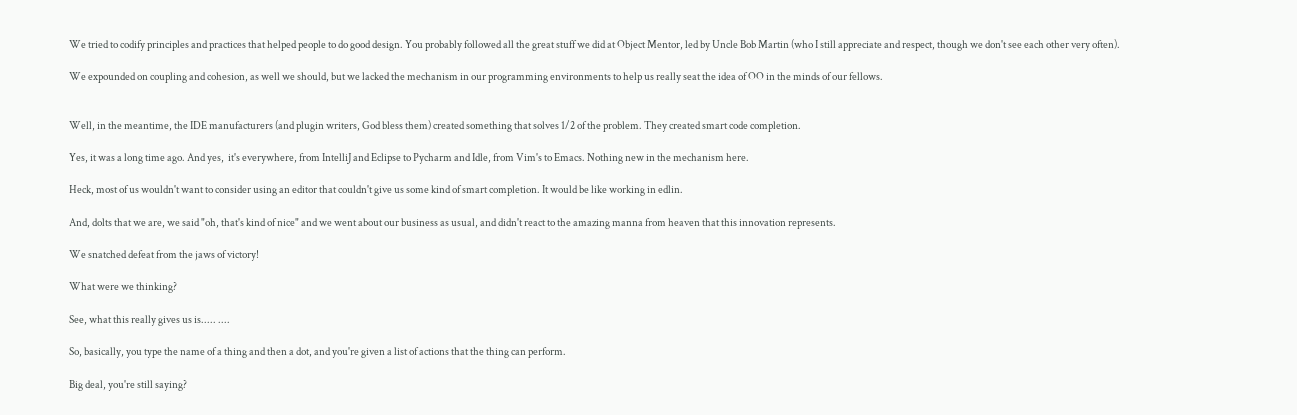We tried to codify principles and practices that helped people to do good design. You probably followed all the great stuff we did at Object Mentor, led by Uncle Bob Martin (who I still appreciate and respect, though we don't see each other very often).

We expounded on coupling and cohesion, as well we should, but we lacked the mechanism in our programming environments to help us really seat the idea of OO in the minds of our fellows.


Well, in the meantime, the IDE manufacturers (and plugin writers, God bless them) created something that solves 1/2 of the problem. They created smart code completion.

Yes, it was a long time ago. And yes,  it's everywhere, from IntelliJ and Eclipse to Pycharm and Idle, from Vim's to Emacs. Nothing new in the mechanism here.

Heck, most of us wouldn't want to consider using an editor that couldn't give us some kind of smart completion. It would be like working in edlin.

And, dolts that we are, we said "oh, that's kind of nice" and we went about our business as usual, and didn't react to the amazing manna from heaven that this innovation represents.

We snatched defeat from the jaws of victory!

What were we thinking?

See, what this really gives us is..... ....

So, basically, you type the name of a thing and then a dot, and you're given a list of actions that the thing can perform.

Big deal, you're still saying?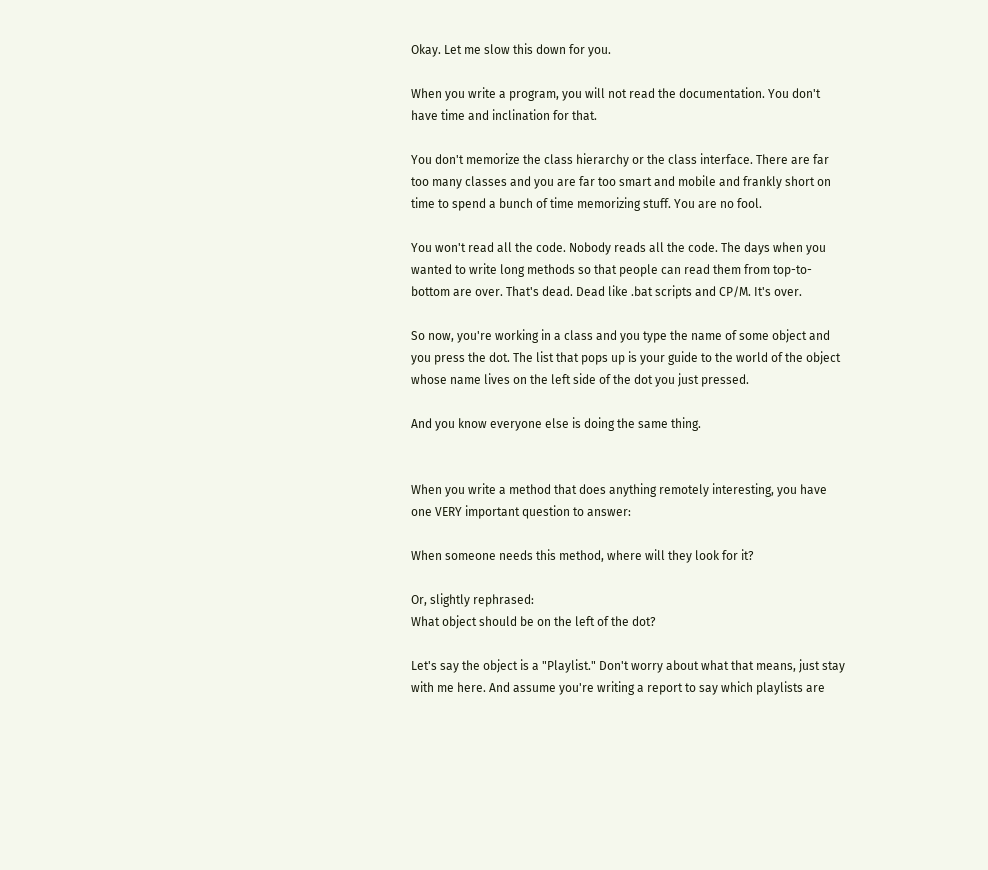Okay. Let me slow this down for you.

When you write a program, you will not read the documentation. You don't have time and inclination for that.

You don't memorize the class hierarchy or the class interface. There are far too many classes and you are far too smart and mobile and frankly short on time to spend a bunch of time memorizing stuff. You are no fool.

You won't read all the code. Nobody reads all the code. The days when you wanted to write long methods so that people can read them from top-to-bottom are over. That's dead. Dead like .bat scripts and CP/M. It's over.

So now, you're working in a class and you type the name of some object and you press the dot. The list that pops up is your guide to the world of the object whose name lives on the left side of the dot you just pressed.

And you know everyone else is doing the same thing.


When you write a method that does anything remotely interesting, you have one VERY important question to answer:

When someone needs this method, where will they look for it?

Or, slightly rephrased:
What object should be on the left of the dot?

Let's say the object is a "Playlist." Don't worry about what that means, just stay with me here. And assume you're writing a report to say which playlists are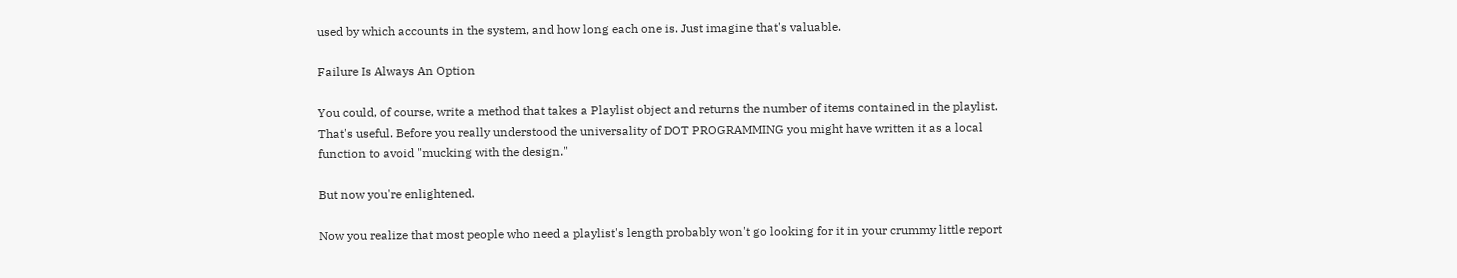used by which accounts in the system, and how long each one is. Just imagine that's valuable.

Failure Is Always An Option

You could, of course, write a method that takes a Playlist object and returns the number of items contained in the playlist. That's useful. Before you really understood the universality of DOT PROGRAMMING you might have written it as a local function to avoid "mucking with the design."

But now you're enlightened.

Now you realize that most people who need a playlist's length probably won't go looking for it in your crummy little report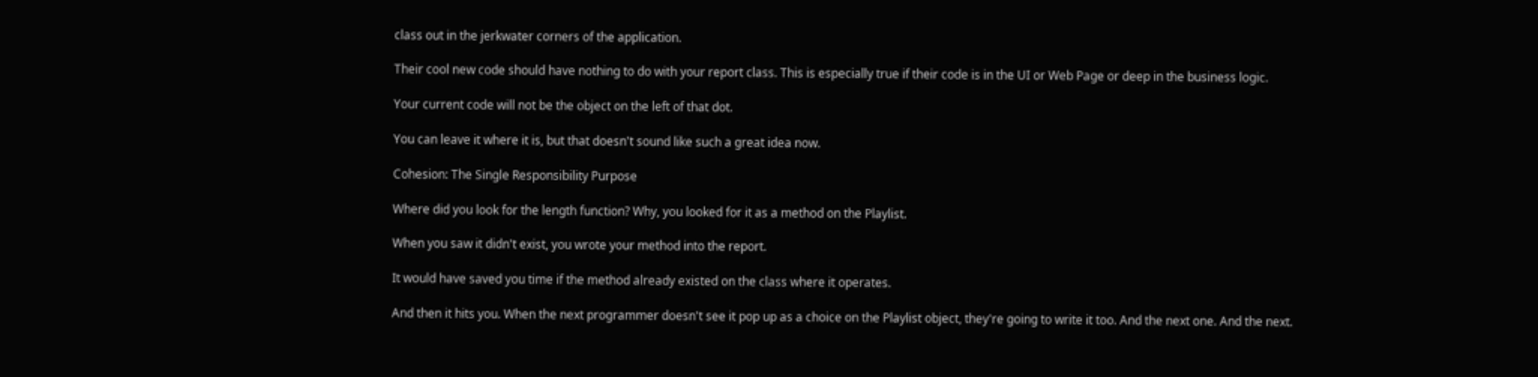class out in the jerkwater corners of the application.

Their cool new code should have nothing to do with your report class. This is especially true if their code is in the UI or Web Page or deep in the business logic.

Your current code will not be the object on the left of that dot.

You can leave it where it is, but that doesn't sound like such a great idea now.

Cohesion: The Single Responsibility Purpose

Where did you look for the length function? Why, you looked for it as a method on the Playlist.

When you saw it didn't exist, you wrote your method into the report.

It would have saved you time if the method already existed on the class where it operates.

And then it hits you. When the next programmer doesn't see it pop up as a choice on the Playlist object, they're going to write it too. And the next one. And the next.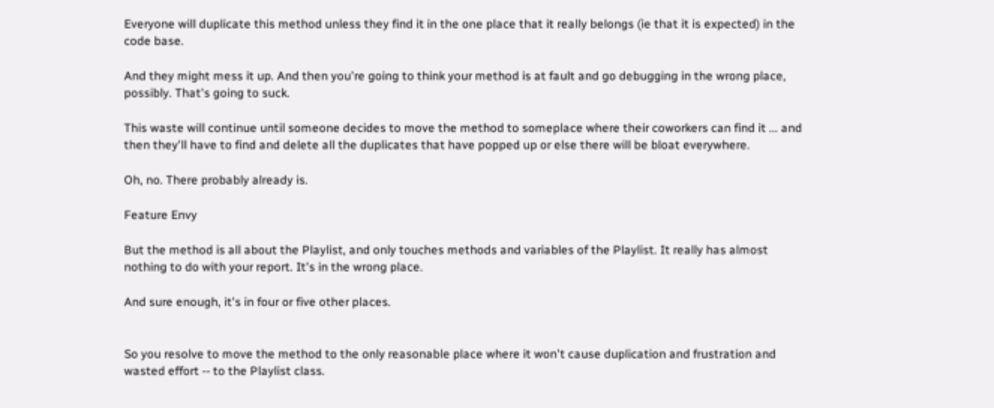Everyone will duplicate this method unless they find it in the one place that it really belongs (ie that it is expected) in the code base.

And they might mess it up. And then you're going to think your method is at fault and go debugging in the wrong place, possibly. That's going to suck.

This waste will continue until someone decides to move the method to someplace where their coworkers can find it ... and then they'll have to find and delete all the duplicates that have popped up or else there will be bloat everywhere.

Oh, no. There probably already is.

Feature Envy

But the method is all about the Playlist, and only touches methods and variables of the Playlist. It really has almost nothing to do with your report. It's in the wrong place.

And sure enough, it's in four or five other places.


So you resolve to move the method to the only reasonable place where it won't cause duplication and frustration and wasted effort -- to the Playlist class.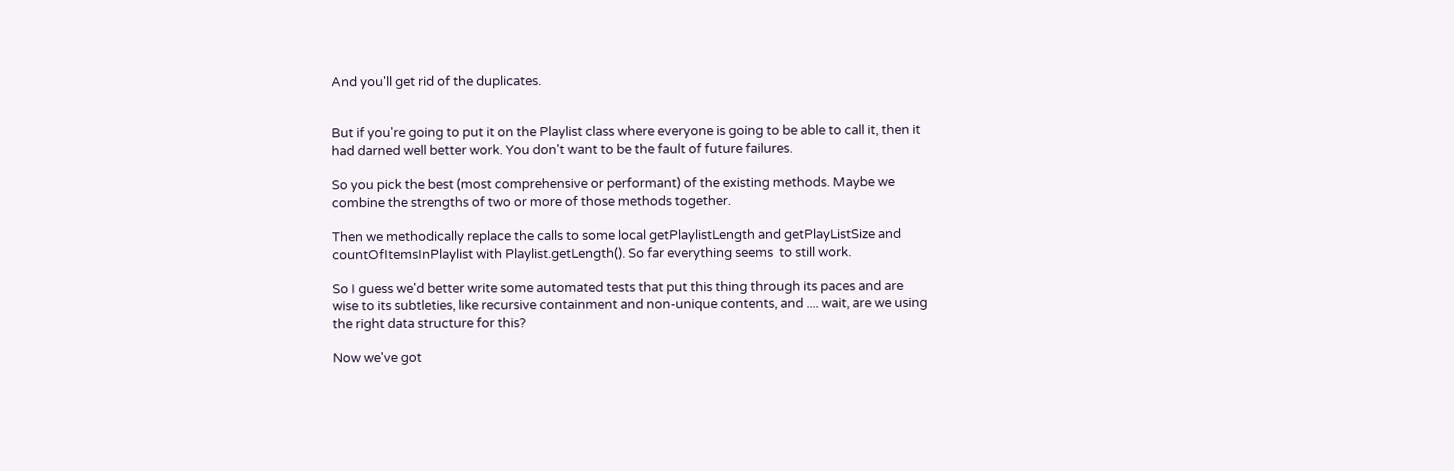And you'll get rid of the duplicates.


But if you're going to put it on the Playlist class where everyone is going to be able to call it, then it had darned well better work. You don't want to be the fault of future failures.

So you pick the best (most comprehensive or performant) of the existing methods. Maybe we combine the strengths of two or more of those methods together.

Then we methodically replace the calls to some local getPlaylistLength and getPlayListSize and countOfItemsInPlaylist with Playlist.getLength(). So far everything seems  to still work.

So I guess we'd better write some automated tests that put this thing through its paces and are wise to its subtleties, like recursive containment and non-unique contents, and .... wait, are we using the right data structure for this?

Now we've got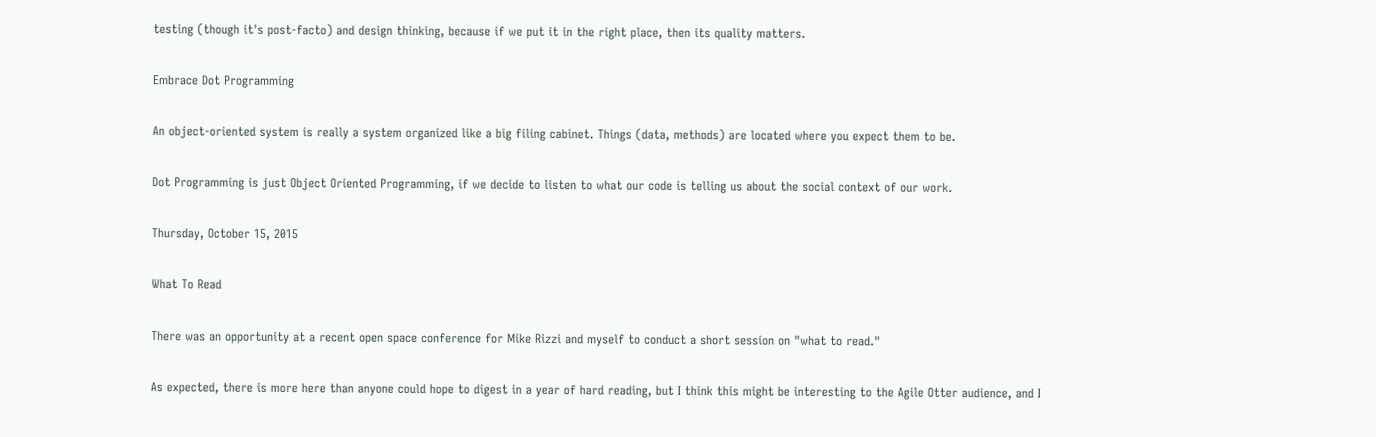testing (though it's post-facto) and design thinking, because if we put it in the right place, then its quality matters.

Embrace Dot Programming

An object-oriented system is really a system organized like a big filing cabinet. Things (data, methods) are located where you expect them to be.

Dot Programming is just Object Oriented Programming, if we decide to listen to what our code is telling us about the social context of our work.

Thursday, October 15, 2015

What To Read

There was an opportunity at a recent open space conference for Mike Rizzi and myself to conduct a short session on "what to read."

As expected, there is more here than anyone could hope to digest in a year of hard reading, but I think this might be interesting to the Agile Otter audience, and I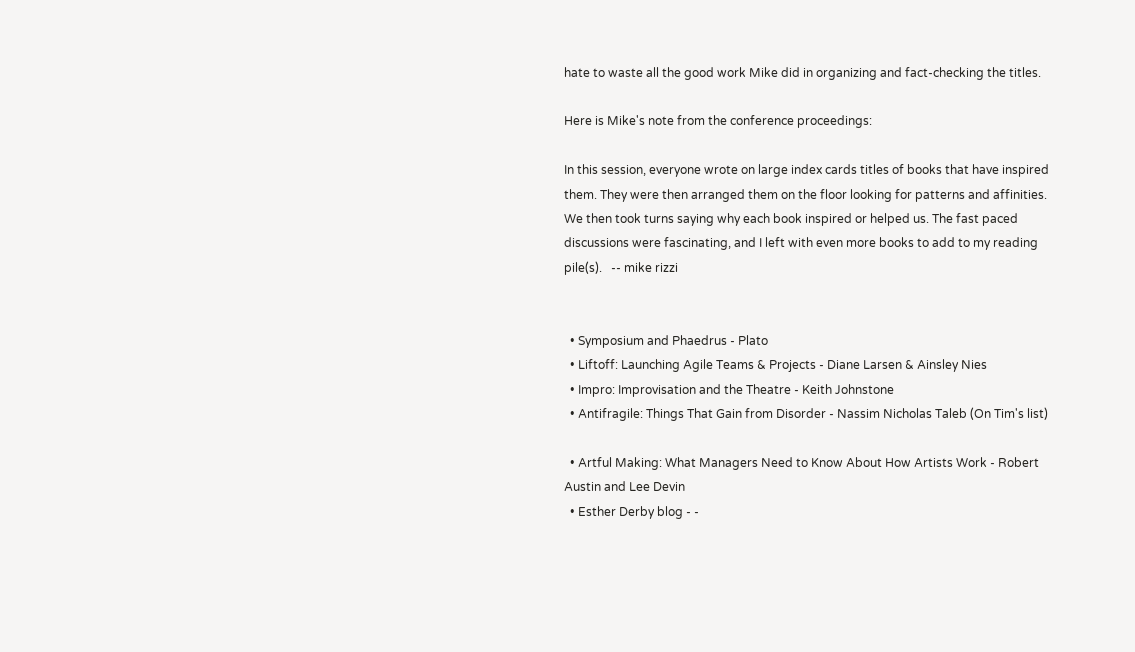hate to waste all the good work Mike did in organizing and fact-checking the titles.

Here is Mike's note from the conference proceedings:

In this session, everyone wrote on large index cards titles of books that have inspired them. They were then arranged them on the floor looking for patterns and affinities. We then took turns saying why each book inspired or helped us. The fast paced discussions were fascinating, and I left with even more books to add to my reading pile(s).   -- mike rizzi


  • Symposium and Phaedrus - Plato
  • Liftoff: Launching Agile Teams & Projects - Diane Larsen & Ainsley Nies
  • Impro: Improvisation and the Theatre - Keith Johnstone
  • Antifragile: Things That Gain from Disorder - Nassim Nicholas Taleb (On Tim's list)

  • Artful Making: What Managers Need to Know About How Artists Work - Robert Austin and Lee Devin
  • Esther Derby blog - -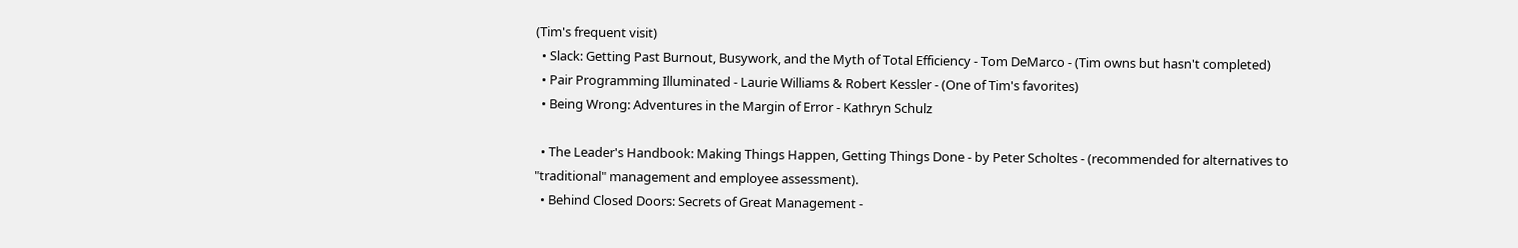(Tim's frequent visit)
  • Slack: Getting Past Burnout, Busywork, and the Myth of Total Efficiency - Tom DeMarco - (Tim owns but hasn't completed)
  • Pair Programming Illuminated - Laurie Williams & Robert Kessler - (One of Tim's favorites)
  • Being Wrong: Adventures in the Margin of Error - Kathryn Schulz

  • The Leader's Handbook: Making Things Happen, Getting Things Done - by Peter Scholtes - (recommended for alternatives to "traditional" management and employee assessment).
  • Behind Closed Doors: Secrets of Great Management -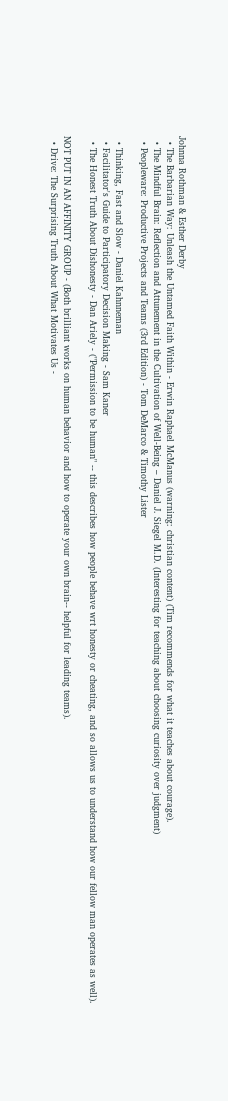Johnna Rothman & Esther Derby
  • The Barbarian Way: Unleash the Untamed Faith Within - Erwin Raphael McManus (warning: christian content) (Tim recommends for what it teaches about courage).
  • The Mindful Brain: Reflection and Attunement in the Cultivation of Well-Being – Daniel J. Siegel M.D. (Interesting for teaching about choosing curiosity over judgment)
  • Peopleware: Productive Projects and Teams (3rd Edition) - Tom DeMarco & Timothy Lister

  • Thinking, Fast and Slow - Daniel Kahnneman
  • Facilitator's Guide to Participatory Decision Making - Sam Kaner
  • The Honest Truth About Dishonesty - Dan Ariely - ("Permission to be human" -- this describes how people behave wrt honesty or cheating, and so allows us to understand how our fellow man operates as well).

NOT PUT IN AN AFFINITY GROUP - (Both brilliant works on human behavior and how to operate your own brain-- helpful for leading teams).
  • Drive: The Surprising Truth About What Motivates Us -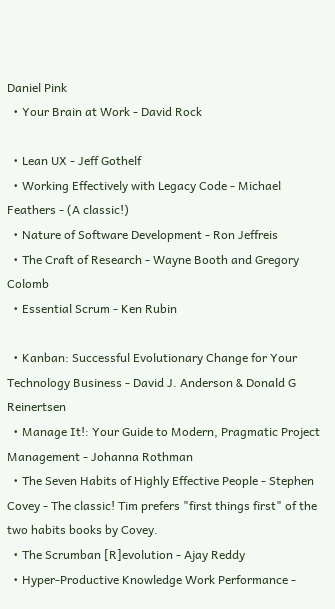Daniel Pink
  • Your Brain at Work - David Rock

  • Lean UX - Jeff Gothelf
  • Working Effectively with Legacy Code - Michael Feathers - (A classic!)
  • Nature of Software Development - Ron Jeffreis
  • The Craft of Research - Wayne Booth and Gregory Colomb
  • Essential Scrum - Ken Rubin

  • Kanban: Successful Evolutionary Change for Your Technology Business - David J. Anderson & Donald G Reinertsen
  • Manage It!: Your Guide to Modern, Pragmatic Project Management - Johanna Rothman
  • The Seven Habits of Highly Effective People - Stephen Covey - The classic! Tim prefers "first things first" of the two habits books by Covey.
  • The Scrumban [R]evolution - Ajay Reddy
  • Hyper-Productive Knowledge Work Performance -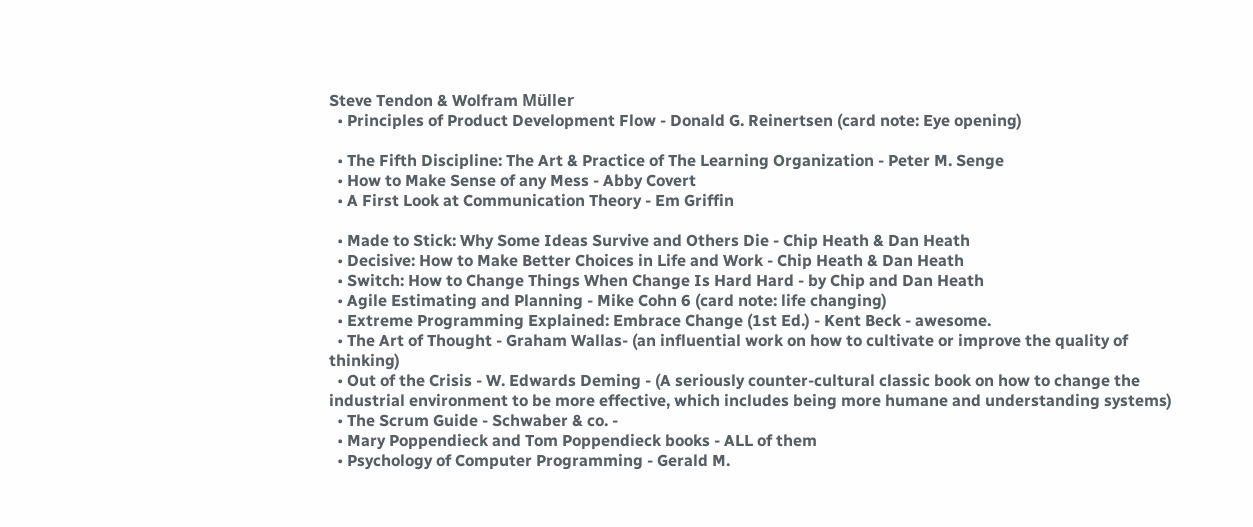Steve Tendon & Wolfram Müller
  • Principles of Product Development Flow - Donald G. Reinertsen (card note: Eye opening)

  • The Fifth Discipline: The Art & Practice of The Learning Organization - Peter M. Senge
  • How to Make Sense of any Mess - Abby Covert
  • A First Look at Communication Theory - Em Griffin

  • Made to Stick: Why Some Ideas Survive and Others Die - Chip Heath & Dan Heath
  • Decisive: How to Make Better Choices in Life and Work - Chip Heath & Dan Heath
  • Switch: How to Change Things When Change Is Hard Hard - by Chip and Dan Heath
  • Agile Estimating and Planning - Mike Cohn 6 (card note: life changing)
  • Extreme Programming Explained: Embrace Change (1st Ed.) - Kent Beck - awesome.
  • The Art of Thought - Graham Wallas- (an influential work on how to cultivate or improve the quality of thinking)
  • Out of the Crisis - W. Edwards Deming - (A seriously counter-cultural classic book on how to change the industrial environment to be more effective, which includes being more humane and understanding systems)
  • The Scrum Guide - Schwaber & co. -
  • Mary Poppendieck and Tom Poppendieck books - ALL of them
  • Psychology of Computer Programming - Gerald M.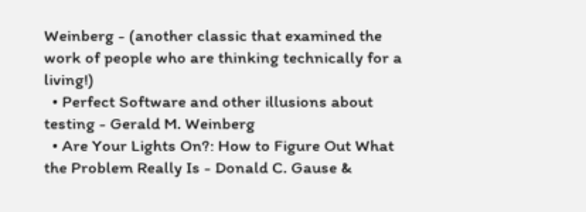Weinberg - (another classic that examined the work of people who are thinking technically for a living!)
  • Perfect Software and other illusions about testing - Gerald M. Weinberg
  • Are Your Lights On?: How to Figure Out What the Problem Really Is - Donald C. Gause &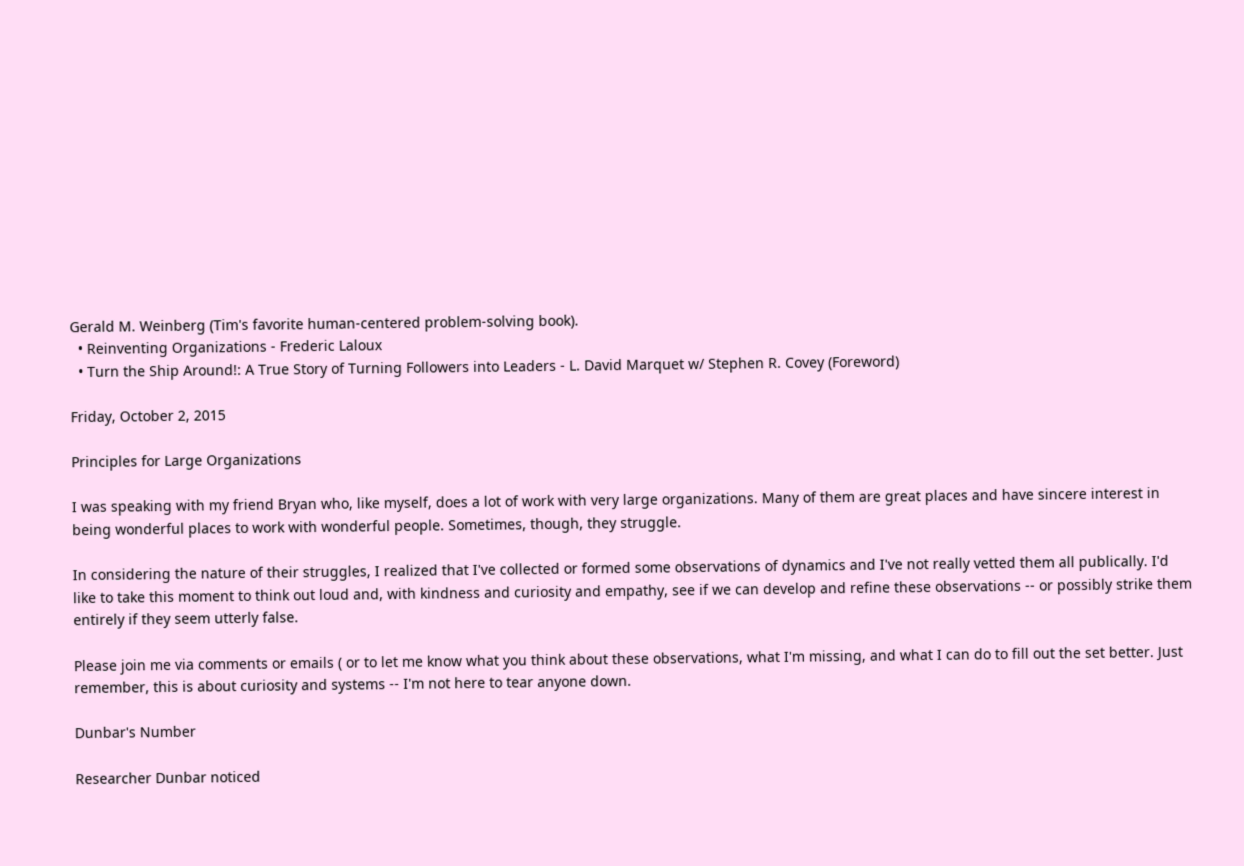Gerald M. Weinberg (Tim's favorite human-centered problem-solving book).
  • Reinventing Organizations - Frederic Laloux
  • Turn the Ship Around!: A True Story of Turning Followers into Leaders - L. David Marquet w/ Stephen R. Covey (Foreword)

Friday, October 2, 2015

Principles for Large Organizations

I was speaking with my friend Bryan who, like myself, does a lot of work with very large organizations. Many of them are great places and have sincere interest in being wonderful places to work with wonderful people. Sometimes, though, they struggle.

In considering the nature of their struggles, I realized that I've collected or formed some observations of dynamics and I've not really vetted them all publically. I'd like to take this moment to think out loud and, with kindness and curiosity and empathy, see if we can develop and refine these observations -- or possibly strike them entirely if they seem utterly false.

Please join me via comments or emails ( or to let me know what you think about these observations, what I'm missing, and what I can do to fill out the set better. Just remember, this is about curiosity and systems -- I'm not here to tear anyone down.

Dunbar's Number

Researcher Dunbar noticed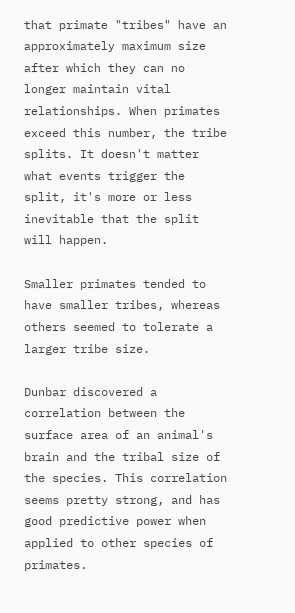that primate "tribes" have an approximately maximum size after which they can no longer maintain vital relationships. When primates exceed this number, the tribe splits. It doesn't matter what events trigger the split, it's more or less inevitable that the split will happen.

Smaller primates tended to have smaller tribes, whereas others seemed to tolerate a larger tribe size.

Dunbar discovered a correlation between the surface area of an animal's brain and the tribal size of the species. This correlation seems pretty strong, and has good predictive power when applied to other species of primates.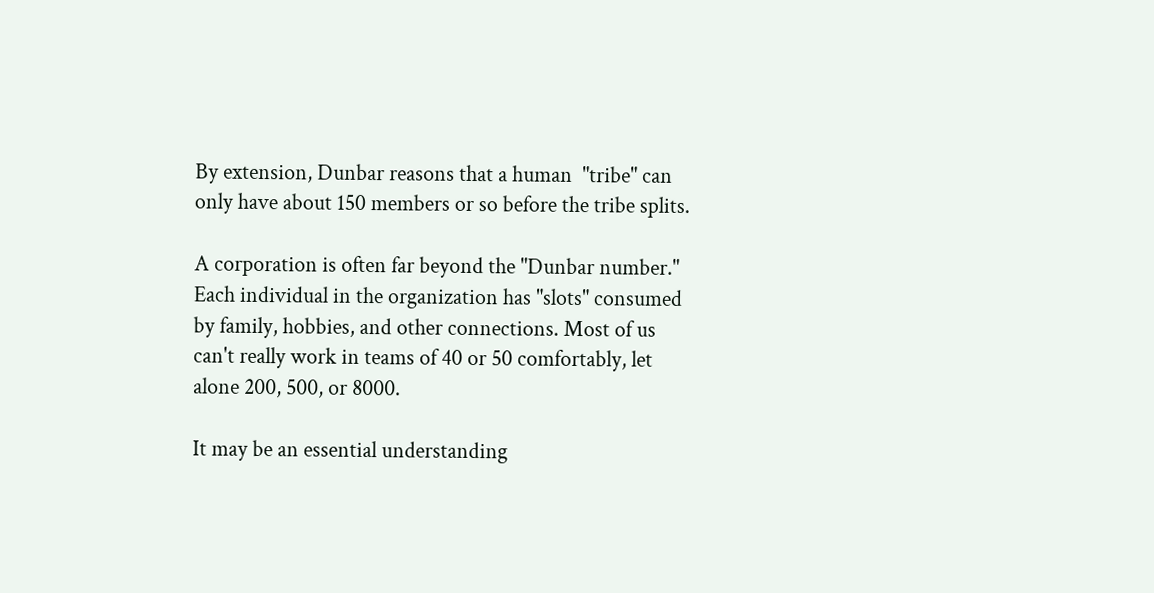By extension, Dunbar reasons that a human  "tribe" can only have about 150 members or so before the tribe splits.

A corporation is often far beyond the "Dunbar number." Each individual in the organization has "slots" consumed by family, hobbies, and other connections. Most of us can't really work in teams of 40 or 50 comfortably, let alone 200, 500, or 8000.

It may be an essential understanding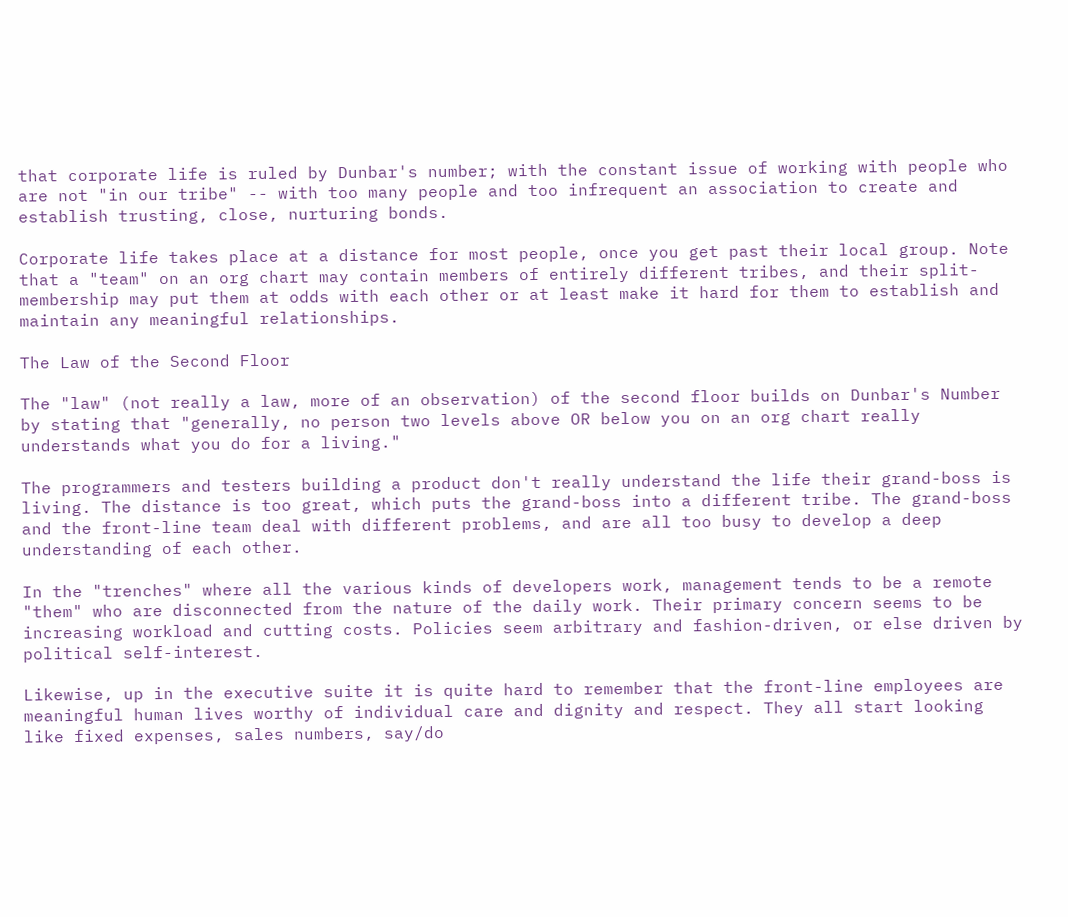that corporate life is ruled by Dunbar's number; with the constant issue of working with people who are not "in our tribe" -- with too many people and too infrequent an association to create and establish trusting, close, nurturing bonds.

Corporate life takes place at a distance for most people, once you get past their local group. Note that a "team" on an org chart may contain members of entirely different tribes, and their split-membership may put them at odds with each other or at least make it hard for them to establish and maintain any meaningful relationships.

The Law of the Second Floor

The "law" (not really a law, more of an observation) of the second floor builds on Dunbar's Number by stating that "generally, no person two levels above OR below you on an org chart really understands what you do for a living."

The programmers and testers building a product don't really understand the life their grand-boss is living. The distance is too great, which puts the grand-boss into a different tribe. The grand-boss and the front-line team deal with different problems, and are all too busy to develop a deep understanding of each other.

In the "trenches" where all the various kinds of developers work, management tends to be a remote "them" who are disconnected from the nature of the daily work. Their primary concern seems to be increasing workload and cutting costs. Policies seem arbitrary and fashion-driven, or else driven by political self-interest.

Likewise, up in the executive suite it is quite hard to remember that the front-line employees are meaningful human lives worthy of individual care and dignity and respect. They all start looking like fixed expenses, sales numbers, say/do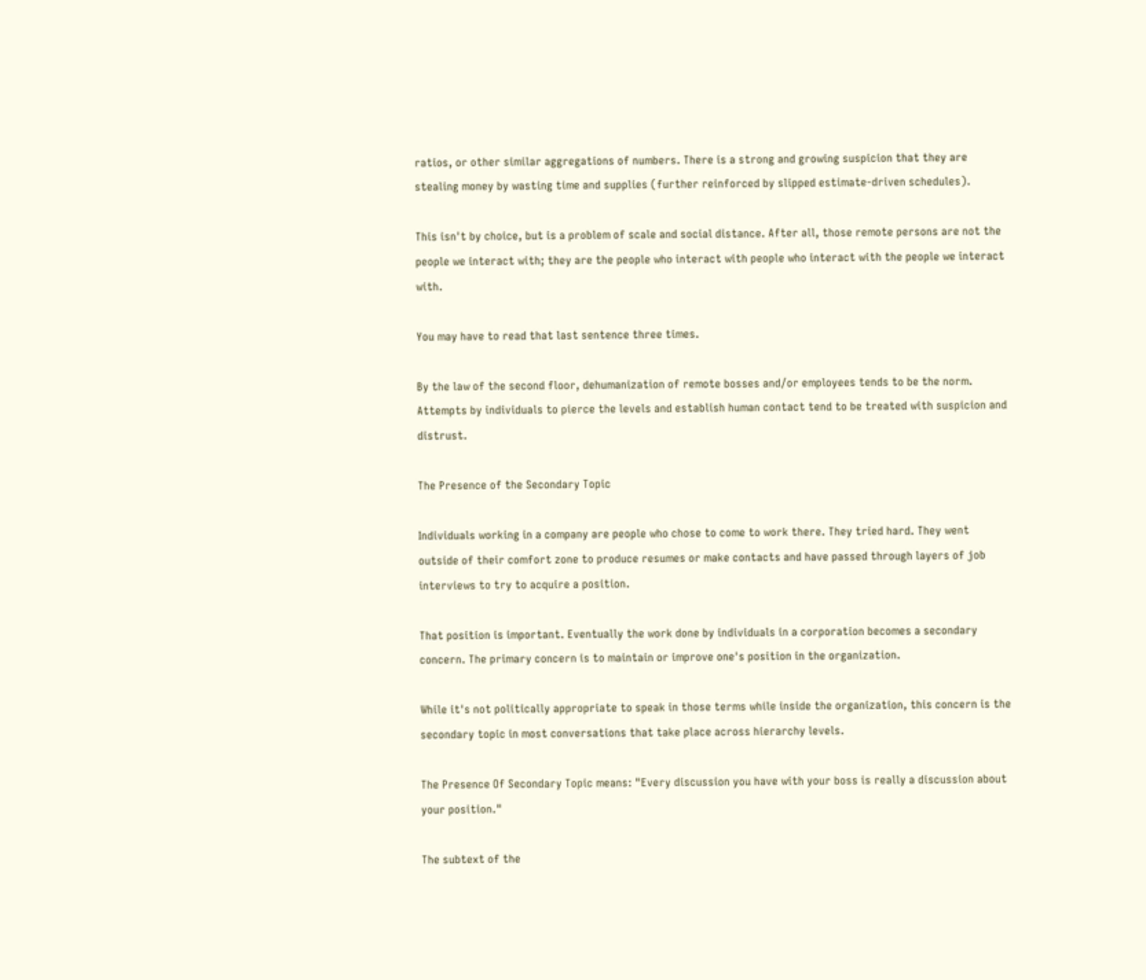ratios, or other similar aggregations of numbers. There is a strong and growing suspicion that they are stealing money by wasting time and supplies (further reinforced by slipped estimate-driven schedules).

This isn't by choice, but is a problem of scale and social distance. After all, those remote persons are not the people we interact with; they are the people who interact with people who interact with the people we interact with.

You may have to read that last sentence three times.

By the law of the second floor, dehumanization of remote bosses and/or employees tends to be the norm. Attempts by individuals to pierce the levels and establish human contact tend to be treated with suspicion and distrust.

The Presence of the Secondary Topic

Individuals working in a company are people who chose to come to work there. They tried hard. They went outside of their comfort zone to produce resumes or make contacts and have passed through layers of job interviews to try to acquire a position.

That position is important. Eventually the work done by individuals in a corporation becomes a secondary concern. The primary concern is to maintain or improve one's position in the organization.

While it's not politically appropriate to speak in those terms while inside the organization, this concern is the secondary topic in most conversations that take place across hierarchy levels.

The Presence Of Secondary Topic means: "Every discussion you have with your boss is really a discussion about your position."

The subtext of the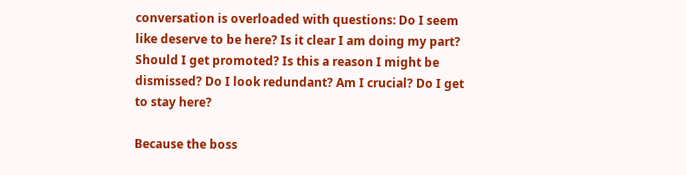conversation is overloaded with questions: Do I seem like deserve to be here? Is it clear I am doing my part? Should I get promoted? Is this a reason I might be dismissed? Do I look redundant? Am I crucial? Do I get to stay here?

Because the boss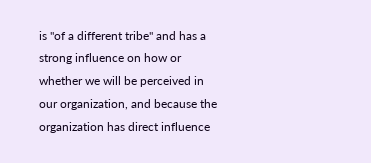is "of a different tribe" and has a strong influence on how or whether we will be perceived in our organization, and because the organization has direct influence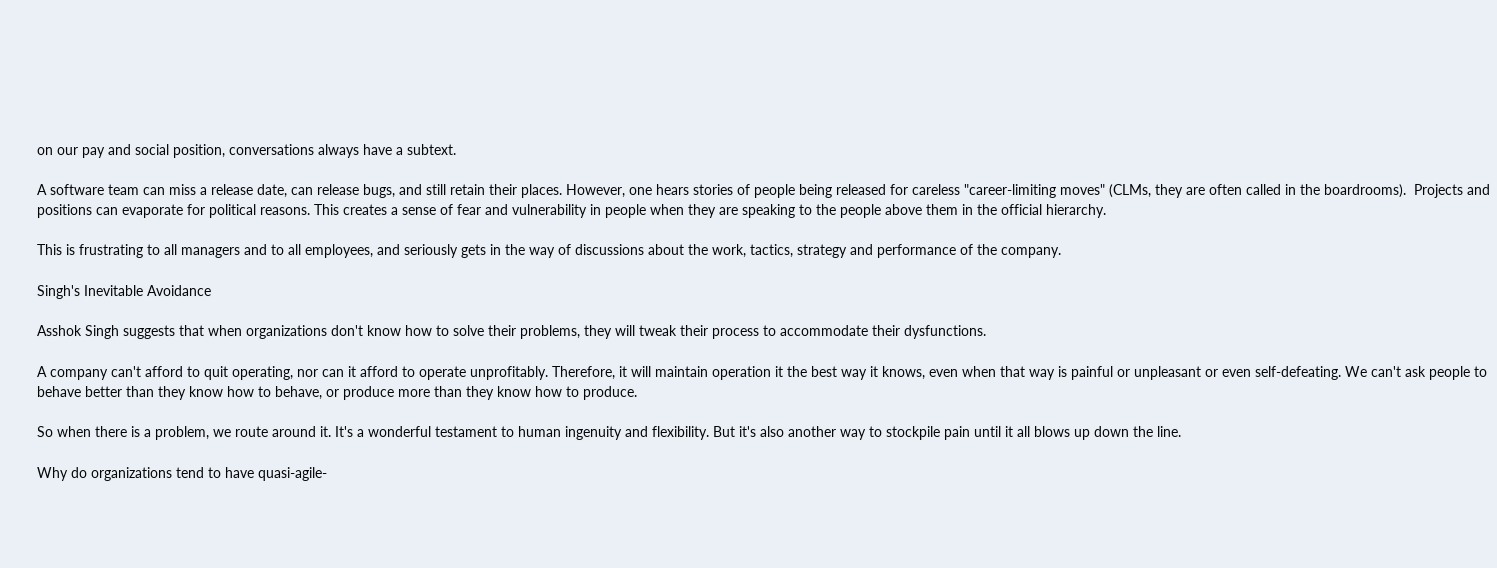on our pay and social position, conversations always have a subtext.

A software team can miss a release date, can release bugs, and still retain their places. However, one hears stories of people being released for careless "career-limiting moves" (CLMs, they are often called in the boardrooms).  Projects and positions can evaporate for political reasons. This creates a sense of fear and vulnerability in people when they are speaking to the people above them in the official hierarchy.

This is frustrating to all managers and to all employees, and seriously gets in the way of discussions about the work, tactics, strategy and performance of the company.

Singh's Inevitable Avoidance

Asshok Singh suggests that when organizations don't know how to solve their problems, they will tweak their process to accommodate their dysfunctions.

A company can't afford to quit operating, nor can it afford to operate unprofitably. Therefore, it will maintain operation it the best way it knows, even when that way is painful or unpleasant or even self-defeating. We can't ask people to behave better than they know how to behave, or produce more than they know how to produce.

So when there is a problem, we route around it. It's a wonderful testament to human ingenuity and flexibility. But it's also another way to stockpile pain until it all blows up down the line.

Why do organizations tend to have quasi-agile-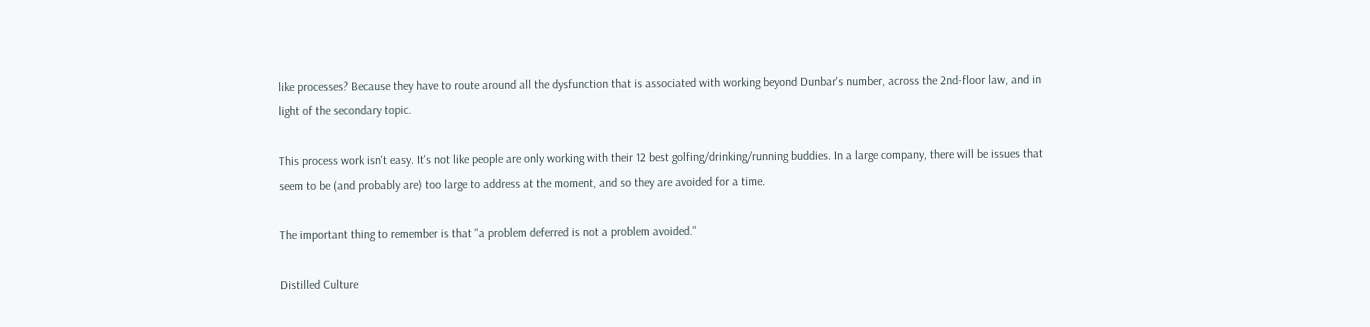like processes? Because they have to route around all the dysfunction that is associated with working beyond Dunbar's number, across the 2nd-floor law, and in light of the secondary topic.

This process work isn't easy. It's not like people are only working with their 12 best golfing/drinking/running buddies. In a large company, there will be issues that seem to be (and probably are) too large to address at the moment, and so they are avoided for a time.

The important thing to remember is that "a problem deferred is not a problem avoided."

Distilled Culture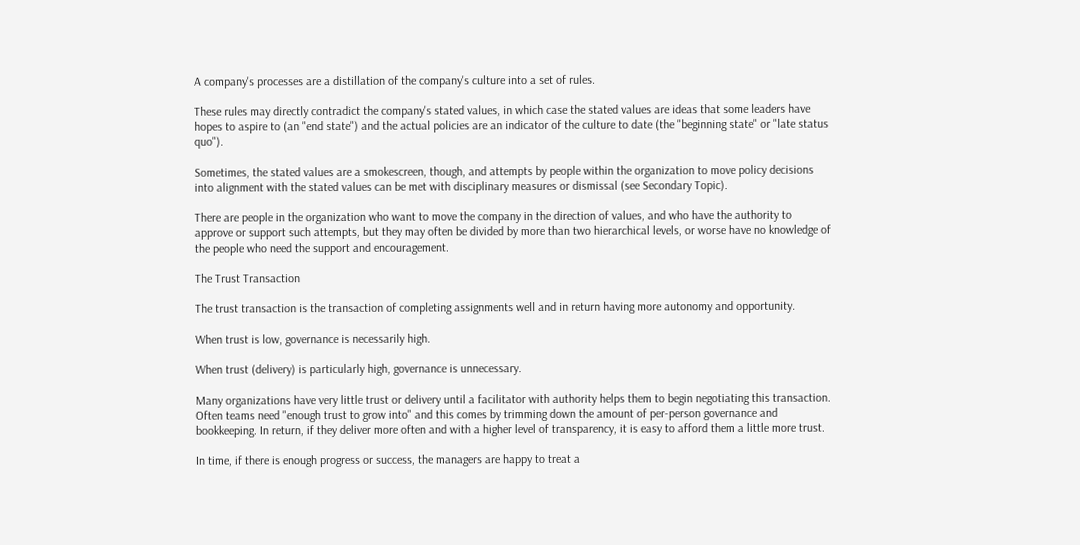A company's processes are a distillation of the company's culture into a set of rules.

These rules may directly contradict the company's stated values, in which case the stated values are ideas that some leaders have hopes to aspire to (an "end state") and the actual policies are an indicator of the culture to date (the "beginning state" or "late status quo").

Sometimes, the stated values are a smokescreen, though, and attempts by people within the organization to move policy decisions into alignment with the stated values can be met with disciplinary measures or dismissal (see Secondary Topic).

There are people in the organization who want to move the company in the direction of values, and who have the authority to approve or support such attempts, but they may often be divided by more than two hierarchical levels, or worse have no knowledge of the people who need the support and encouragement.

The Trust Transaction

The trust transaction is the transaction of completing assignments well and in return having more autonomy and opportunity.

When trust is low, governance is necessarily high.

When trust (delivery) is particularly high, governance is unnecessary.

Many organizations have very little trust or delivery until a facilitator with authority helps them to begin negotiating this transaction. Often teams need "enough trust to grow into" and this comes by trimming down the amount of per-person governance and bookkeeping. In return, if they deliver more often and with a higher level of transparency, it is easy to afford them a little more trust.

In time, if there is enough progress or success, the managers are happy to treat a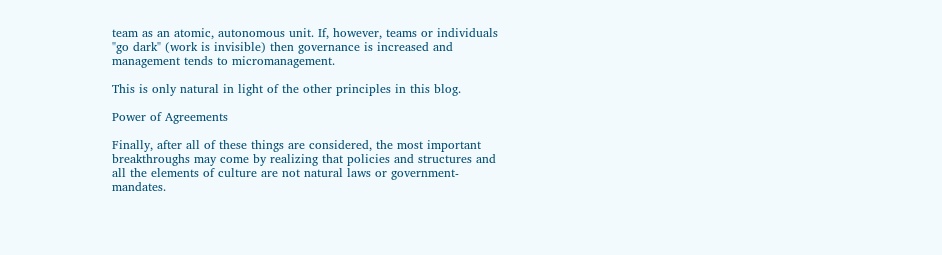team as an atomic, autonomous unit. If, however, teams or individuals "go dark" (work is invisible) then governance is increased and management tends to micromanagement.

This is only natural in light of the other principles in this blog.

Power of Agreements

Finally, after all of these things are considered, the most important breakthroughs may come by realizing that policies and structures and all the elements of culture are not natural laws or government-mandates.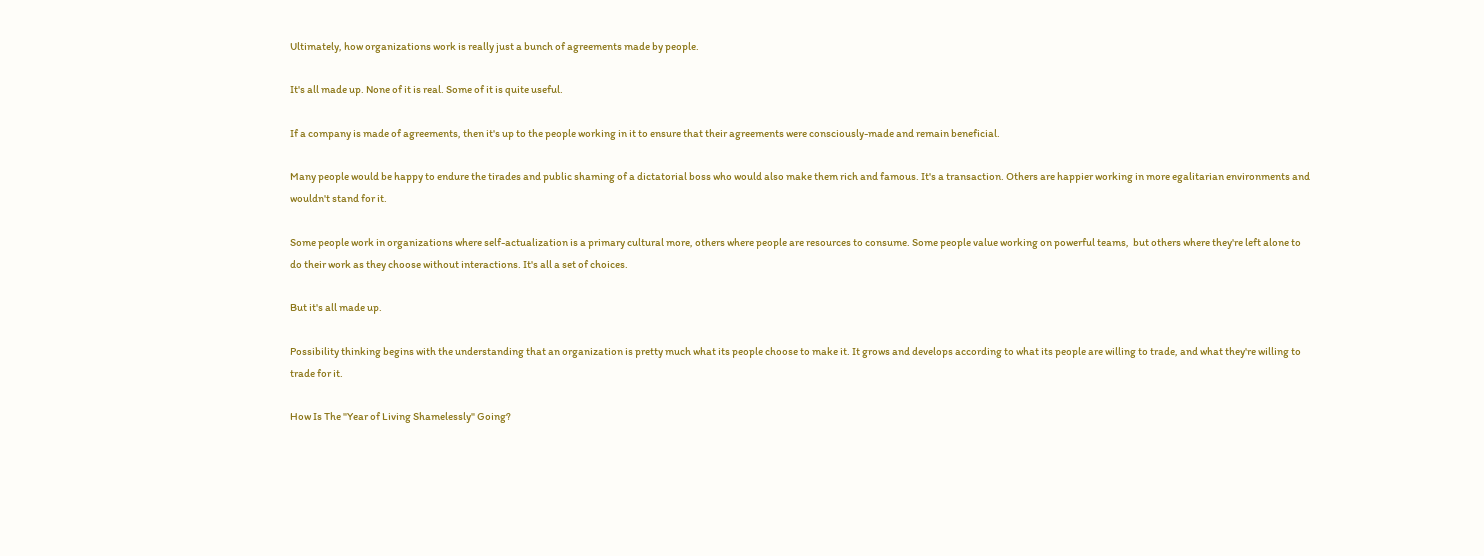Ultimately, how organizations work is really just a bunch of agreements made by people.

It's all made up. None of it is real. Some of it is quite useful.

If a company is made of agreements, then it's up to the people working in it to ensure that their agreements were consciously-made and remain beneficial.

Many people would be happy to endure the tirades and public shaming of a dictatorial boss who would also make them rich and famous. It's a transaction. Others are happier working in more egalitarian environments and wouldn't stand for it.

Some people work in organizations where self-actualization is a primary cultural more, others where people are resources to consume. Some people value working on powerful teams,  but others where they're left alone to do their work as they choose without interactions. It's all a set of choices.

But it's all made up.

Possibility thinking begins with the understanding that an organization is pretty much what its people choose to make it. It grows and develops according to what its people are willing to trade, and what they're willing to trade for it.

How Is The "Year of Living Shamelessly" Going?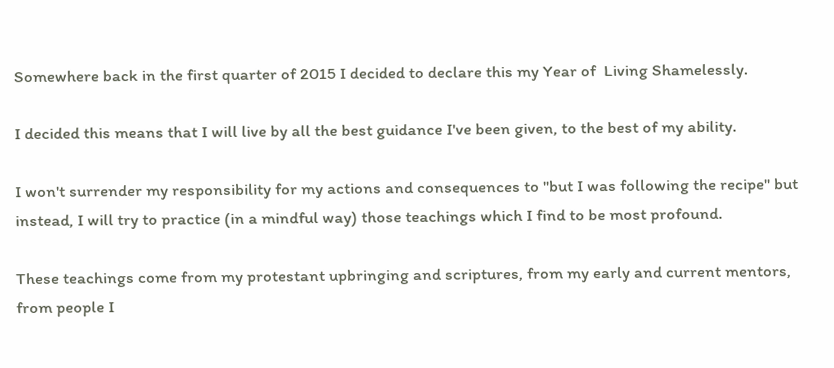Somewhere back in the first quarter of 2015 I decided to declare this my Year of  Living Shamelessly.

I decided this means that I will live by all the best guidance I've been given, to the best of my ability.

I won't surrender my responsibility for my actions and consequences to "but I was following the recipe" but instead, I will try to practice (in a mindful way) those teachings which I find to be most profound.

These teachings come from my protestant upbringing and scriptures, from my early and current mentors, from people I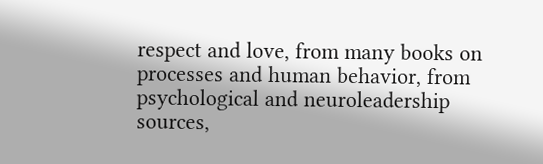respect and love, from many books on processes and human behavior, from psychological and neuroleadership sources,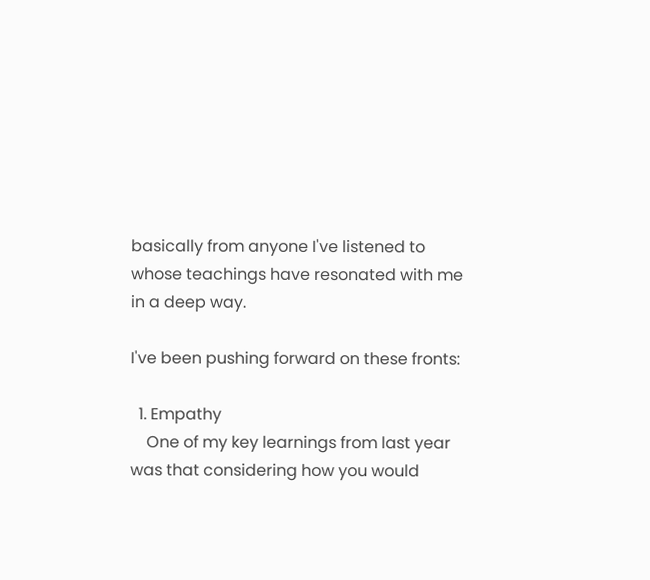basically from anyone I've listened to whose teachings have resonated with me in a deep way.

I've been pushing forward on these fronts:

  1. Empathy
    One of my key learnings from last year was that considering how you would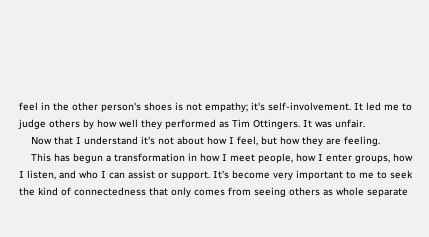feel in the other person's shoes is not empathy; it's self-involvement. It led me to judge others by how well they performed as Tim Ottingers. It was unfair.
    Now that I understand it's not about how I feel, but how they are feeling.
    This has begun a transformation in how I meet people, how I enter groups, how I listen, and who I can assist or support. It's become very important to me to seek the kind of connectedness that only comes from seeing others as whole separate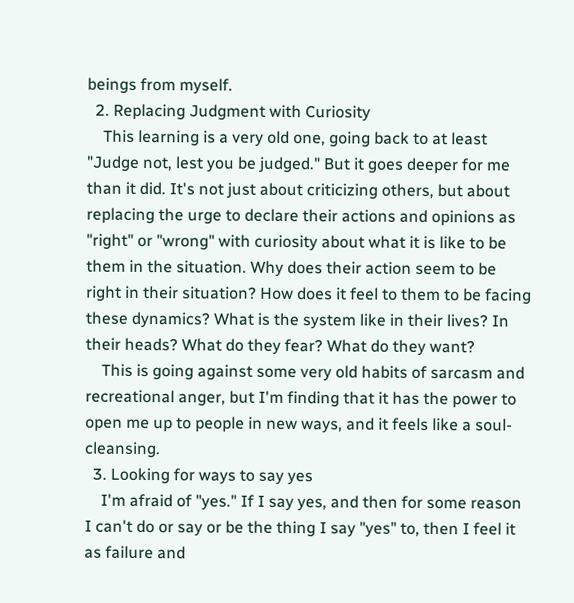beings from myself.
  2. Replacing Judgment with Curiosity
    This learning is a very old one, going back to at least "Judge not, lest you be judged." But it goes deeper for me than it did. It's not just about criticizing others, but about replacing the urge to declare their actions and opinions as "right" or "wrong" with curiosity about what it is like to be them in the situation. Why does their action seem to be right in their situation? How does it feel to them to be facing these dynamics? What is the system like in their lives? In their heads? What do they fear? What do they want?
    This is going against some very old habits of sarcasm and recreational anger, but I'm finding that it has the power to open me up to people in new ways, and it feels like a soul-cleansing.
  3. Looking for ways to say yes
    I'm afraid of "yes." If I say yes, and then for some reason I can't do or say or be the thing I say "yes" to, then I feel it as failure and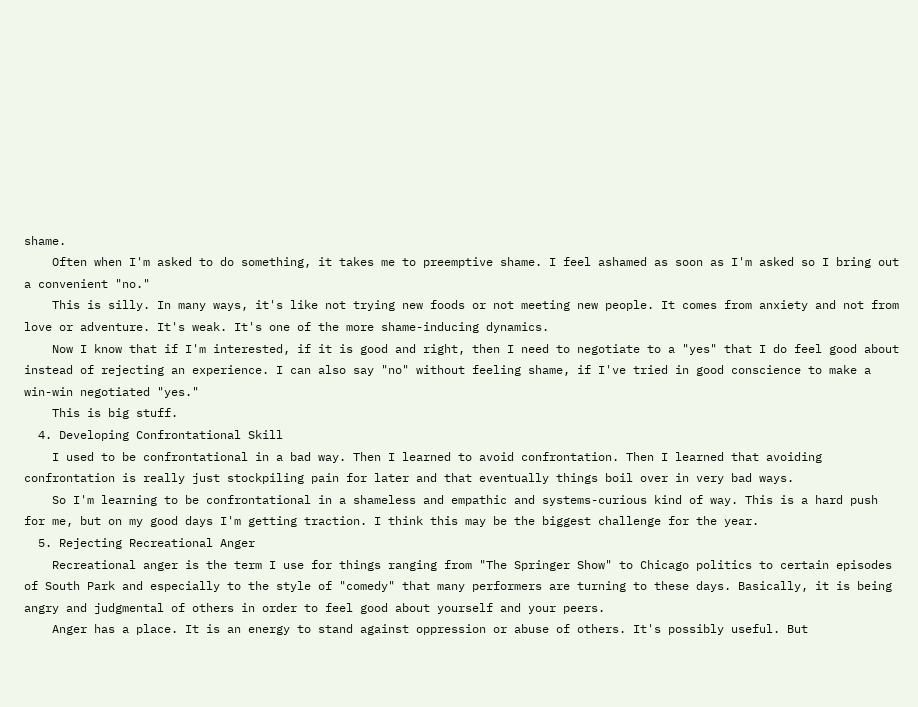shame.
    Often when I'm asked to do something, it takes me to preemptive shame. I feel ashamed as soon as I'm asked so I bring out a convenient "no."
    This is silly. In many ways, it's like not trying new foods or not meeting new people. It comes from anxiety and not from love or adventure. It's weak. It's one of the more shame-inducing dynamics.
    Now I know that if I'm interested, if it is good and right, then I need to negotiate to a "yes" that I do feel good about instead of rejecting an experience. I can also say "no" without feeling shame, if I've tried in good conscience to make a win-win negotiated "yes."
    This is big stuff.
  4. Developing Confrontational Skill
    I used to be confrontational in a bad way. Then I learned to avoid confrontation. Then I learned that avoiding confrontation is really just stockpiling pain for later and that eventually things boil over in very bad ways.
    So I'm learning to be confrontational in a shameless and empathic and systems-curious kind of way. This is a hard push for me, but on my good days I'm getting traction. I think this may be the biggest challenge for the year.
  5. Rejecting Recreational Anger
    Recreational anger is the term I use for things ranging from "The Springer Show" to Chicago politics to certain episodes of South Park and especially to the style of "comedy" that many performers are turning to these days. Basically, it is being angry and judgmental of others in order to feel good about yourself and your peers.
    Anger has a place. It is an energy to stand against oppression or abuse of others. It's possibly useful. But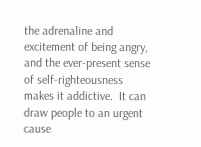the adrenaline and excitement of being angry, and the ever-present sense of self-righteousness makes it addictive.  It can draw people to an urgent cause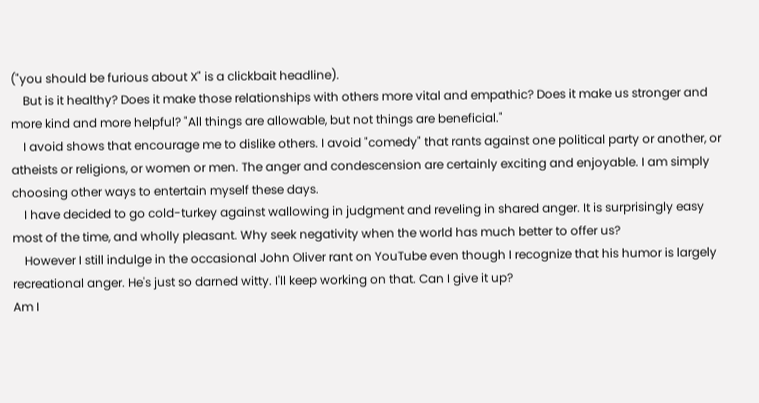("you should be furious about X" is a clickbait headline).
    But is it healthy? Does it make those relationships with others more vital and empathic? Does it make us stronger and more kind and more helpful? "All things are allowable, but not things are beneficial."
    I avoid shows that encourage me to dislike others. I avoid "comedy" that rants against one political party or another, or atheists or religions, or women or men. The anger and condescension are certainly exciting and enjoyable. I am simply choosing other ways to entertain myself these days.
    I have decided to go cold-turkey against wallowing in judgment and reveling in shared anger. It is surprisingly easy most of the time, and wholly pleasant. Why seek negativity when the world has much better to offer us?
    However I still indulge in the occasional John Oliver rant on YouTube even though I recognize that his humor is largely recreational anger. He's just so darned witty. I'll keep working on that. Can I give it up?
Am I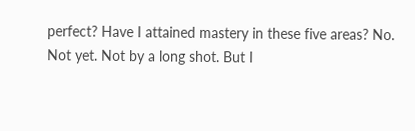perfect? Have I attained mastery in these five areas? No. Not yet. Not by a long shot. But I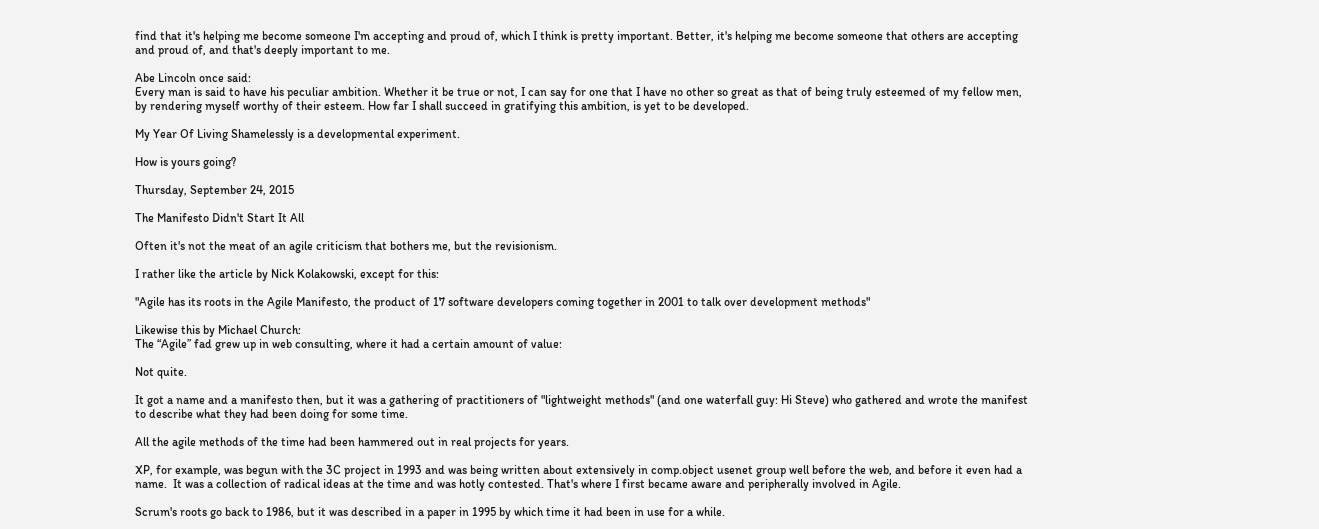find that it's helping me become someone I'm accepting and proud of, which I think is pretty important. Better, it's helping me become someone that others are accepting and proud of, and that's deeply important to me.

Abe Lincoln once said:
Every man is said to have his peculiar ambition. Whether it be true or not, I can say for one that I have no other so great as that of being truly esteemed of my fellow men, by rendering myself worthy of their esteem. How far I shall succeed in gratifying this ambition, is yet to be developed.

My Year Of Living Shamelessly is a developmental experiment.

How is yours going?

Thursday, September 24, 2015

The Manifesto Didn't Start It All

Often it's not the meat of an agile criticism that bothers me, but the revisionism.

I rather like the article by Nick Kolakowski, except for this:

"Agile has its roots in the Agile Manifesto, the product of 17 software developers coming together in 2001 to talk over development methods"

Likewise this by Michael Church:
The “Agile” fad grew up in web consulting, where it had a certain amount of value:

Not quite.

It got a name and a manifesto then, but it was a gathering of practitioners of "lightweight methods" (and one waterfall guy: Hi Steve) who gathered and wrote the manifest to describe what they had been doing for some time.

All the agile methods of the time had been hammered out in real projects for years.

XP, for example, was begun with the 3C project in 1993 and was being written about extensively in comp.object usenet group well before the web, and before it even had a name.  It was a collection of radical ideas at the time and was hotly contested. That's where I first became aware and peripherally involved in Agile.

Scrum's roots go back to 1986, but it was described in a paper in 1995 by which time it had been in use for a while.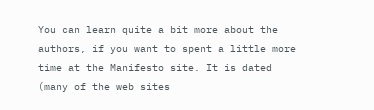You can learn quite a bit more about the authors, if you want to spent a little more time at the Manifesto site. It is dated (many of the web sites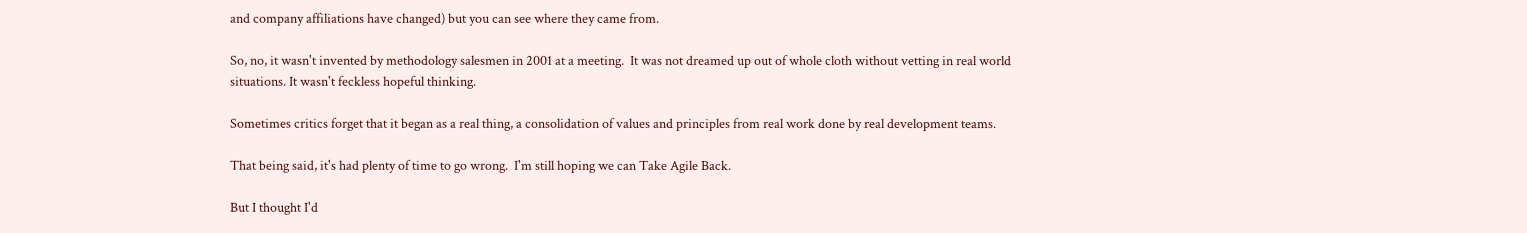and company affiliations have changed) but you can see where they came from.

So, no, it wasn't invented by methodology salesmen in 2001 at a meeting.  It was not dreamed up out of whole cloth without vetting in real world situations. It wasn't feckless hopeful thinking.

Sometimes critics forget that it began as a real thing, a consolidation of values and principles from real work done by real development teams.

That being said, it's had plenty of time to go wrong.  I'm still hoping we can Take Agile Back.

But I thought I'd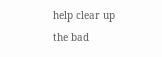help clear up the bad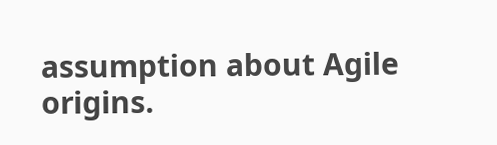assumption about Agile origins.